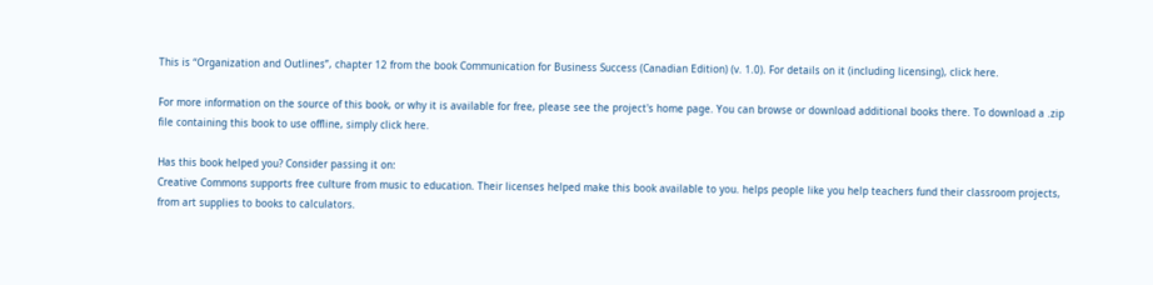This is “Organization and Outlines”, chapter 12 from the book Communication for Business Success (Canadian Edition) (v. 1.0). For details on it (including licensing), click here.

For more information on the source of this book, or why it is available for free, please see the project's home page. You can browse or download additional books there. To download a .zip file containing this book to use offline, simply click here.

Has this book helped you? Consider passing it on:
Creative Commons supports free culture from music to education. Their licenses helped make this book available to you. helps people like you help teachers fund their classroom projects, from art supplies to books to calculators.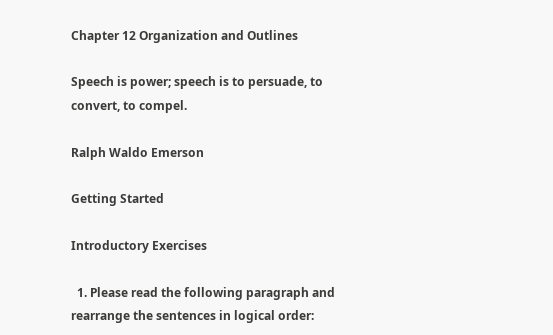Chapter 12 Organization and Outlines

Speech is power; speech is to persuade, to convert, to compel.

Ralph Waldo Emerson

Getting Started

Introductory Exercises

  1. Please read the following paragraph and rearrange the sentences in logical order: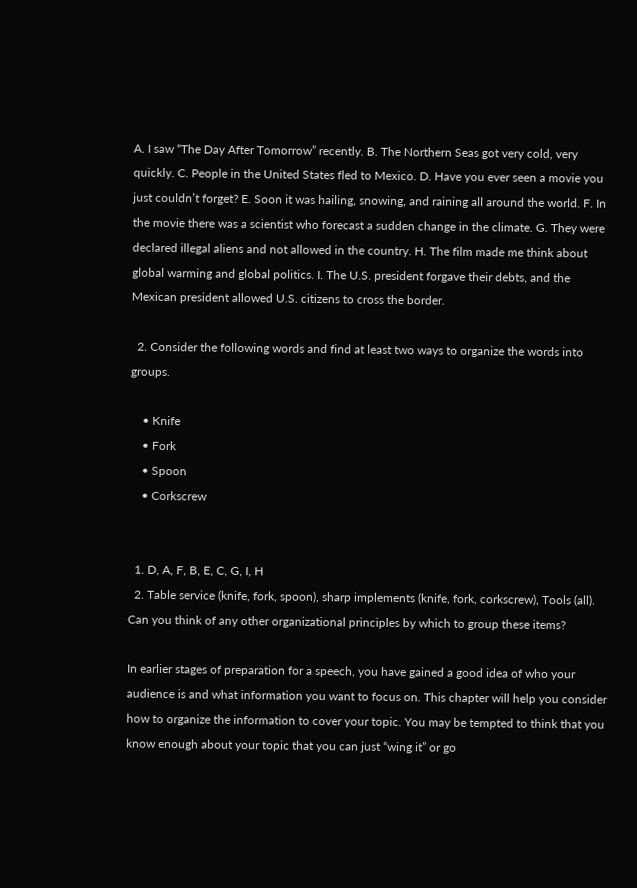A. I saw “The Day After Tomorrow” recently. B. The Northern Seas got very cold, very quickly. C. People in the United States fled to Mexico. D. Have you ever seen a movie you just couldn’t forget? E. Soon it was hailing, snowing, and raining all around the world. F. In the movie there was a scientist who forecast a sudden change in the climate. G. They were declared illegal aliens and not allowed in the country. H. The film made me think about global warming and global politics. I. The U.S. president forgave their debts, and the Mexican president allowed U.S. citizens to cross the border.

  2. Consider the following words and find at least two ways to organize the words into groups.

    • Knife
    • Fork
    • Spoon
    • Corkscrew


  1. D, A, F, B, E, C, G, I, H
  2. Table service (knife, fork, spoon), sharp implements (knife, fork, corkscrew), Tools (all). Can you think of any other organizational principles by which to group these items?

In earlier stages of preparation for a speech, you have gained a good idea of who your audience is and what information you want to focus on. This chapter will help you consider how to organize the information to cover your topic. You may be tempted to think that you know enough about your topic that you can just “wing it” or go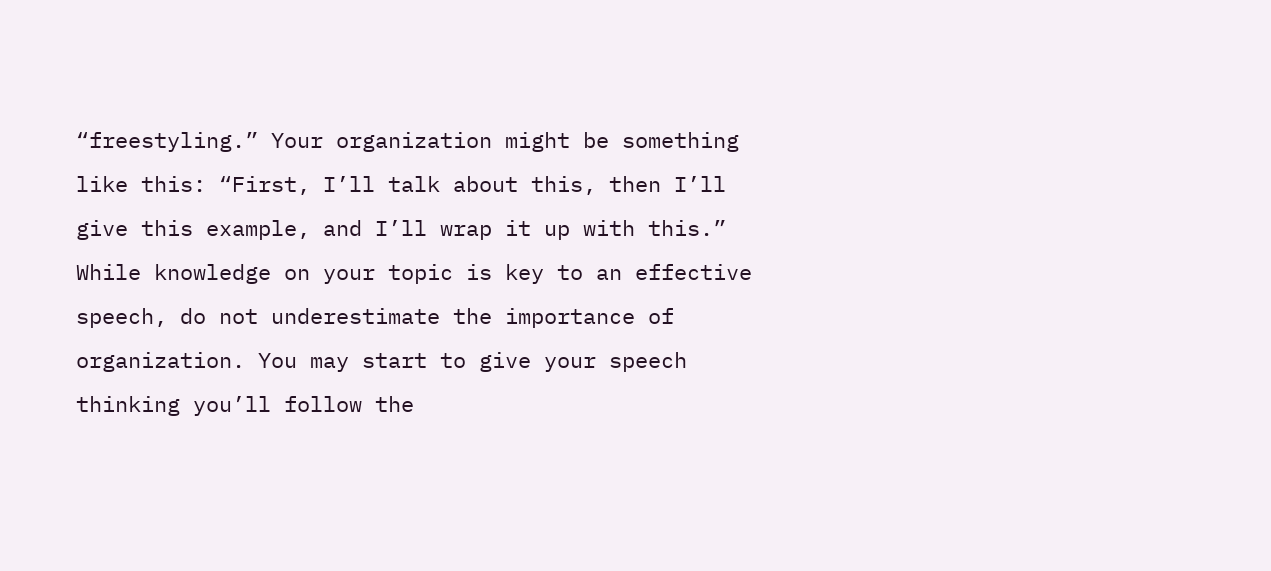“freestyling.” Your organization might be something like this: “First, I’ll talk about this, then I’ll give this example, and I’ll wrap it up with this.” While knowledge on your topic is key to an effective speech, do not underestimate the importance of organization. You may start to give your speech thinking you’ll follow the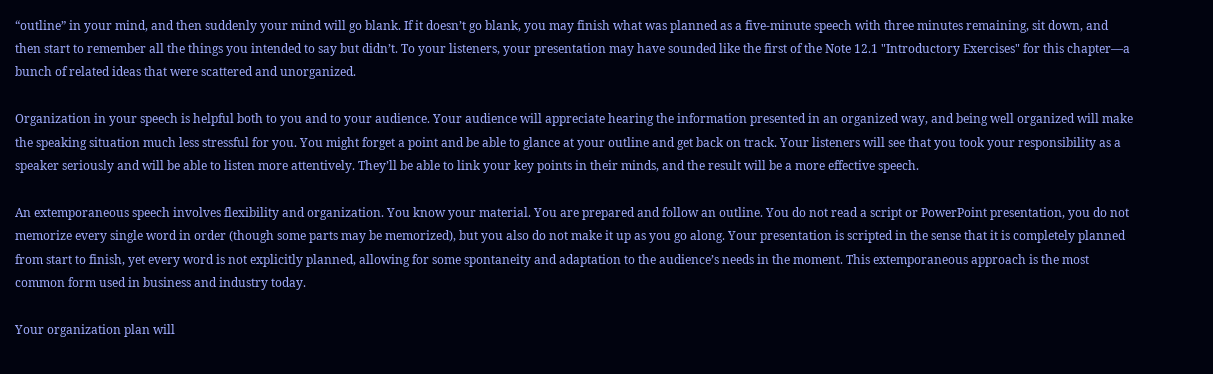“outline” in your mind, and then suddenly your mind will go blank. If it doesn’t go blank, you may finish what was planned as a five-minute speech with three minutes remaining, sit down, and then start to remember all the things you intended to say but didn’t. To your listeners, your presentation may have sounded like the first of the Note 12.1 "Introductory Exercises" for this chapter—a bunch of related ideas that were scattered and unorganized.

Organization in your speech is helpful both to you and to your audience. Your audience will appreciate hearing the information presented in an organized way, and being well organized will make the speaking situation much less stressful for you. You might forget a point and be able to glance at your outline and get back on track. Your listeners will see that you took your responsibility as a speaker seriously and will be able to listen more attentively. They’ll be able to link your key points in their minds, and the result will be a more effective speech.

An extemporaneous speech involves flexibility and organization. You know your material. You are prepared and follow an outline. You do not read a script or PowerPoint presentation, you do not memorize every single word in order (though some parts may be memorized), but you also do not make it up as you go along. Your presentation is scripted in the sense that it is completely planned from start to finish, yet every word is not explicitly planned, allowing for some spontaneity and adaptation to the audience’s needs in the moment. This extemporaneous approach is the most common form used in business and industry today.

Your organization plan will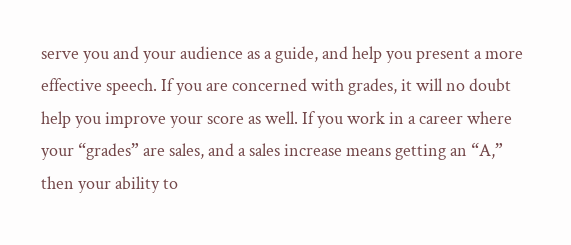serve you and your audience as a guide, and help you present a more effective speech. If you are concerned with grades, it will no doubt help you improve your score as well. If you work in a career where your “grades” are sales, and a sales increase means getting an “A,” then your ability to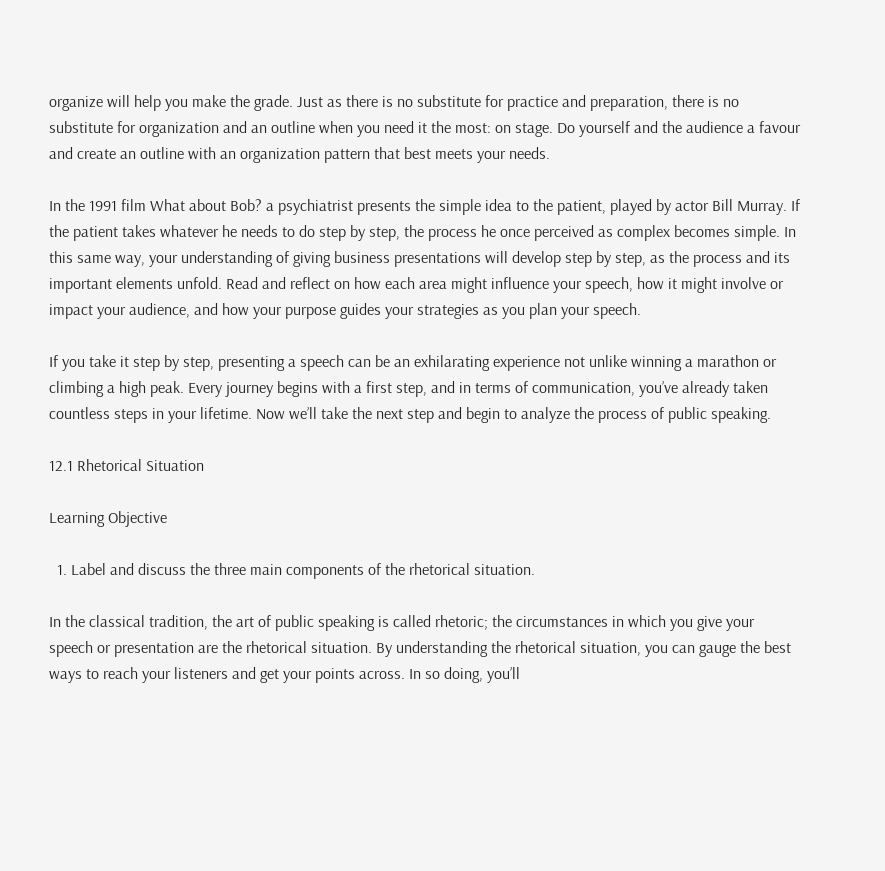organize will help you make the grade. Just as there is no substitute for practice and preparation, there is no substitute for organization and an outline when you need it the most: on stage. Do yourself and the audience a favour and create an outline with an organization pattern that best meets your needs.

In the 1991 film What about Bob? a psychiatrist presents the simple idea to the patient, played by actor Bill Murray. If the patient takes whatever he needs to do step by step, the process he once perceived as complex becomes simple. In this same way, your understanding of giving business presentations will develop step by step, as the process and its important elements unfold. Read and reflect on how each area might influence your speech, how it might involve or impact your audience, and how your purpose guides your strategies as you plan your speech.

If you take it step by step, presenting a speech can be an exhilarating experience not unlike winning a marathon or climbing a high peak. Every journey begins with a first step, and in terms of communication, you’ve already taken countless steps in your lifetime. Now we’ll take the next step and begin to analyze the process of public speaking.

12.1 Rhetorical Situation

Learning Objective

  1. Label and discuss the three main components of the rhetorical situation.

In the classical tradition, the art of public speaking is called rhetoric; the circumstances in which you give your speech or presentation are the rhetorical situation. By understanding the rhetorical situation, you can gauge the best ways to reach your listeners and get your points across. In so doing, you’ll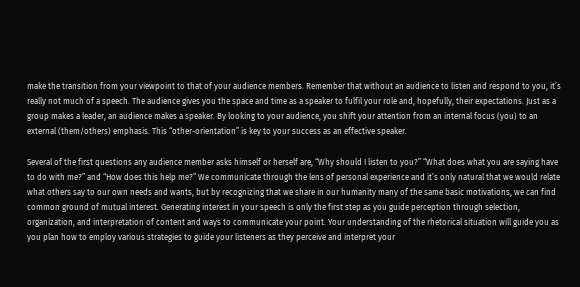make the transition from your viewpoint to that of your audience members. Remember that without an audience to listen and respond to you, it’s really not much of a speech. The audience gives you the space and time as a speaker to fulfil your role and, hopefully, their expectations. Just as a group makes a leader, an audience makes a speaker. By looking to your audience, you shift your attention from an internal focus (you) to an external (them/others) emphasis. This “other-orientation” is key to your success as an effective speaker.

Several of the first questions any audience member asks himself or herself are, “Why should I listen to you?” “What does what you are saying have to do with me?” and “How does this help me?” We communicate through the lens of personal experience and it’s only natural that we would relate what others say to our own needs and wants, but by recognizing that we share in our humanity many of the same basic motivations, we can find common ground of mutual interest. Generating interest in your speech is only the first step as you guide perception through selection, organization, and interpretation of content and ways to communicate your point. Your understanding of the rhetorical situation will guide you as you plan how to employ various strategies to guide your listeners as they perceive and interpret your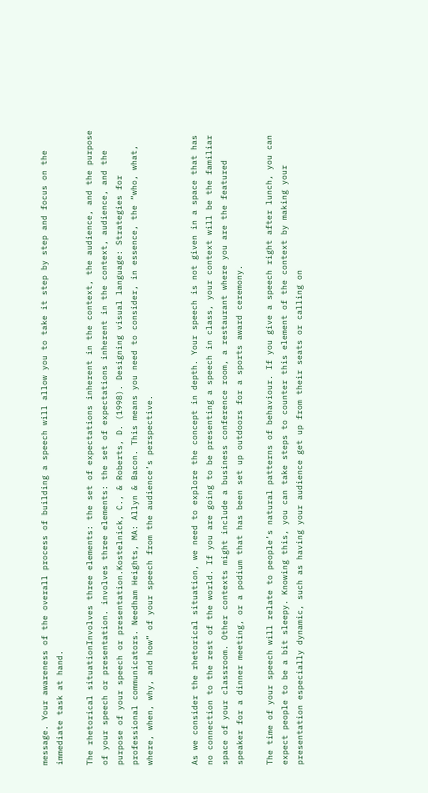message. Your awareness of the overall process of building a speech will allow you to take it step by step and focus on the immediate task at hand.

The rhetorical situationInvolves three elements: the set of expectations inherent in the context, the audience, and the purpose of your speech or presentation. involves three elements: the set of expectations inherent in the context, audience, and the purpose of your speech or presentation.Kostelnick, C., & Roberts, D. (1998). Designing visual language: Strategies for professional communicators. Needham Heights, MA: Allyn & Bacon. This means you need to consider, in essence, the “who, what, where, when, why, and how” of your speech from the audience’s perspective.


As we consider the rhetorical situation, we need to explore the concept in depth. Your speech is not given in a space that has no connection to the rest of the world. If you are going to be presenting a speech in class, your context will be the familiar space of your classroom. Other contexts might include a business conference room, a restaurant where you are the featured speaker for a dinner meeting, or a podium that has been set up outdoors for a sports award ceremony.

The time of your speech will relate to people’s natural patterns of behaviour. If you give a speech right after lunch, you can expect people to be a bit sleepy. Knowing this, you can take steps to counter this element of the context by making your presentation especially dynamic, such as having your audience get up from their seats or calling on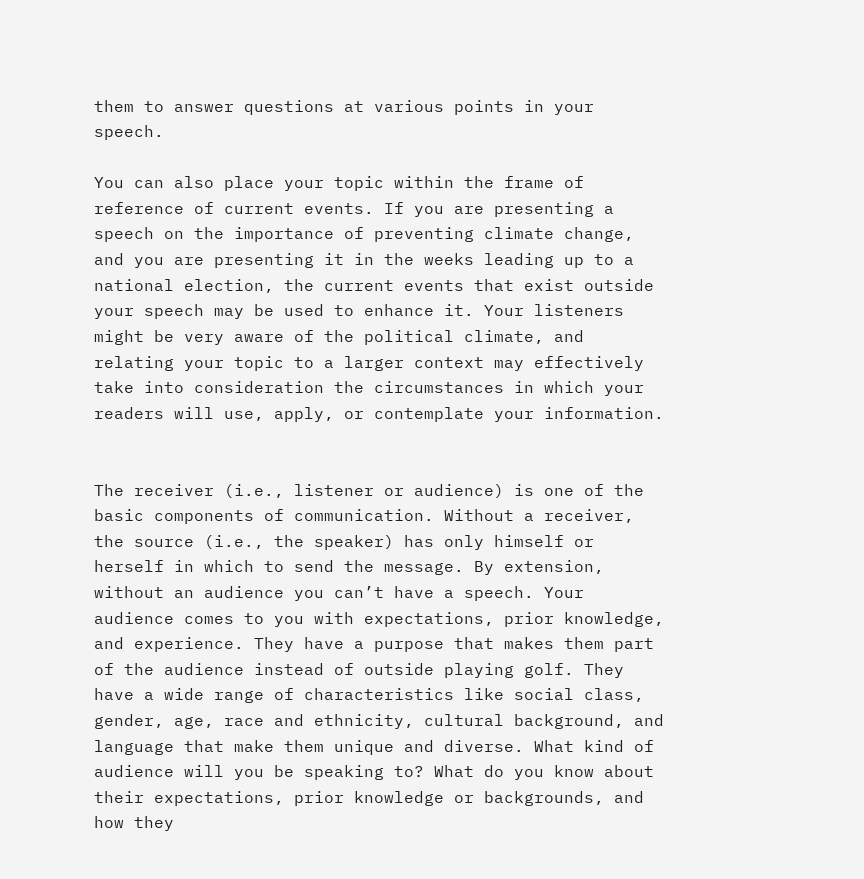them to answer questions at various points in your speech.

You can also place your topic within the frame of reference of current events. If you are presenting a speech on the importance of preventing climate change, and you are presenting it in the weeks leading up to a national election, the current events that exist outside your speech may be used to enhance it. Your listeners might be very aware of the political climate, and relating your topic to a larger context may effectively take into consideration the circumstances in which your readers will use, apply, or contemplate your information.


The receiver (i.e., listener or audience) is one of the basic components of communication. Without a receiver, the source (i.e., the speaker) has only himself or herself in which to send the message. By extension, without an audience you can’t have a speech. Your audience comes to you with expectations, prior knowledge, and experience. They have a purpose that makes them part of the audience instead of outside playing golf. They have a wide range of characteristics like social class, gender, age, race and ethnicity, cultural background, and language that make them unique and diverse. What kind of audience will you be speaking to? What do you know about their expectations, prior knowledge or backgrounds, and how they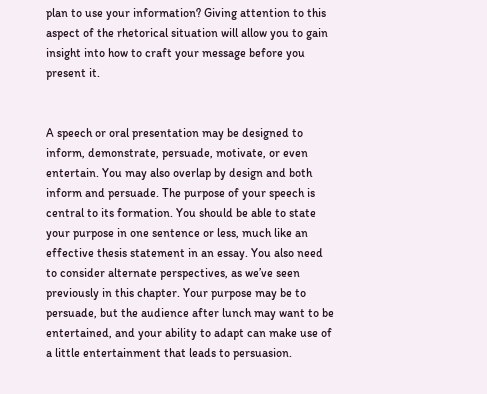plan to use your information? Giving attention to this aspect of the rhetorical situation will allow you to gain insight into how to craft your message before you present it.


A speech or oral presentation may be designed to inform, demonstrate, persuade, motivate, or even entertain. You may also overlap by design and both inform and persuade. The purpose of your speech is central to its formation. You should be able to state your purpose in one sentence or less, much like an effective thesis statement in an essay. You also need to consider alternate perspectives, as we’ve seen previously in this chapter. Your purpose may be to persuade, but the audience after lunch may want to be entertained, and your ability to adapt can make use of a little entertainment that leads to persuasion.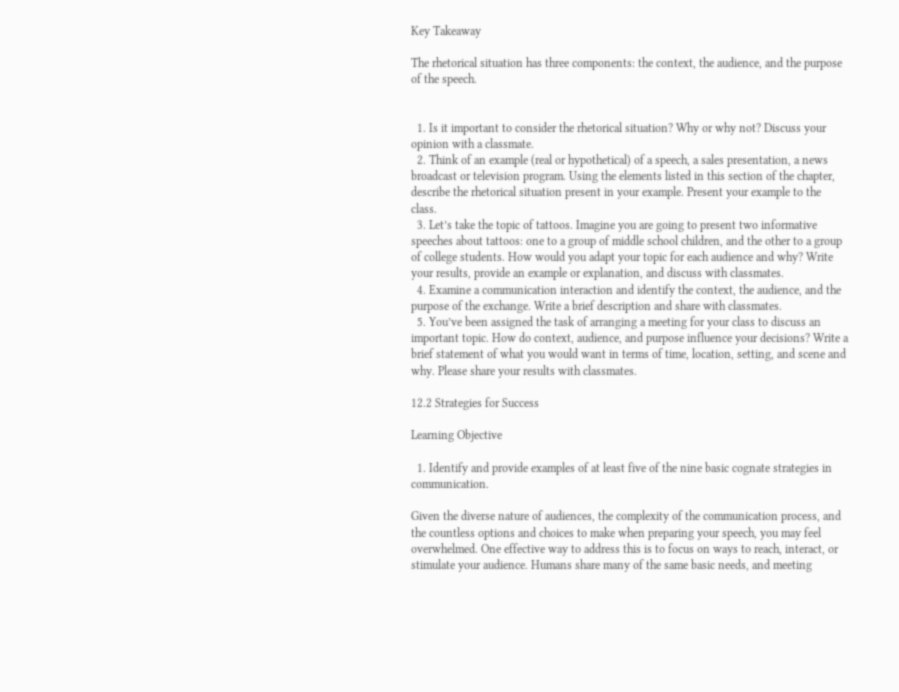Key Takeaway

The rhetorical situation has three components: the context, the audience, and the purpose of the speech.


  1. Is it important to consider the rhetorical situation? Why or why not? Discuss your opinion with a classmate.
  2. Think of an example (real or hypothetical) of a speech, a sales presentation, a news broadcast or television program. Using the elements listed in this section of the chapter, describe the rhetorical situation present in your example. Present your example to the class.
  3. Let’s take the topic of tattoos. Imagine you are going to present two informative speeches about tattoos: one to a group of middle school children, and the other to a group of college students. How would you adapt your topic for each audience and why? Write your results, provide an example or explanation, and discuss with classmates.
  4. Examine a communication interaction and identify the context, the audience, and the purpose of the exchange. Write a brief description and share with classmates.
  5. You’ve been assigned the task of arranging a meeting for your class to discuss an important topic. How do context, audience, and purpose influence your decisions? Write a brief statement of what you would want in terms of time, location, setting, and scene and why. Please share your results with classmates.

12.2 Strategies for Success

Learning Objective

  1. Identify and provide examples of at least five of the nine basic cognate strategies in communication.

Given the diverse nature of audiences, the complexity of the communication process, and the countless options and choices to make when preparing your speech, you may feel overwhelmed. One effective way to address this is to focus on ways to reach, interact, or stimulate your audience. Humans share many of the same basic needs, and meeting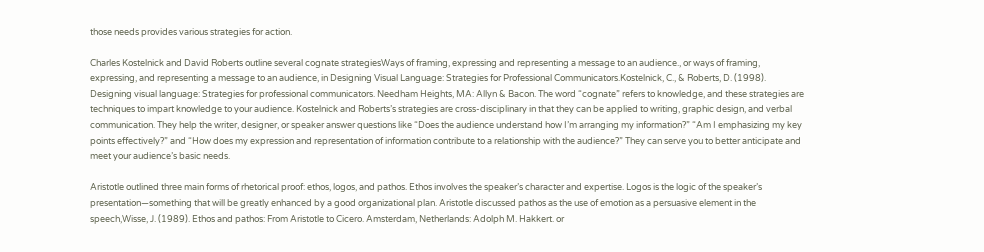those needs provides various strategies for action.

Charles Kostelnick and David Roberts outline several cognate strategiesWays of framing, expressing and representing a message to an audience., or ways of framing, expressing, and representing a message to an audience, in Designing Visual Language: Strategies for Professional Communicators.Kostelnick, C., & Roberts, D. (1998). Designing visual language: Strategies for professional communicators. Needham Heights, MA: Allyn & Bacon. The word “cognate” refers to knowledge, and these strategies are techniques to impart knowledge to your audience. Kostelnick and Roberts’s strategies are cross-disciplinary in that they can be applied to writing, graphic design, and verbal communication. They help the writer, designer, or speaker answer questions like “Does the audience understand how I’m arranging my information?” “Am I emphasizing my key points effectively?” and “How does my expression and representation of information contribute to a relationship with the audience?” They can serve you to better anticipate and meet your audience’s basic needs.

Aristotle outlined three main forms of rhetorical proof: ethos, logos, and pathos. Ethos involves the speaker’s character and expertise. Logos is the logic of the speaker’s presentation—something that will be greatly enhanced by a good organizational plan. Aristotle discussed pathos as the use of emotion as a persuasive element in the speech,Wisse, J. (1989). Ethos and pathos: From Aristotle to Cicero. Amsterdam, Netherlands: Adolph M. Hakkert. or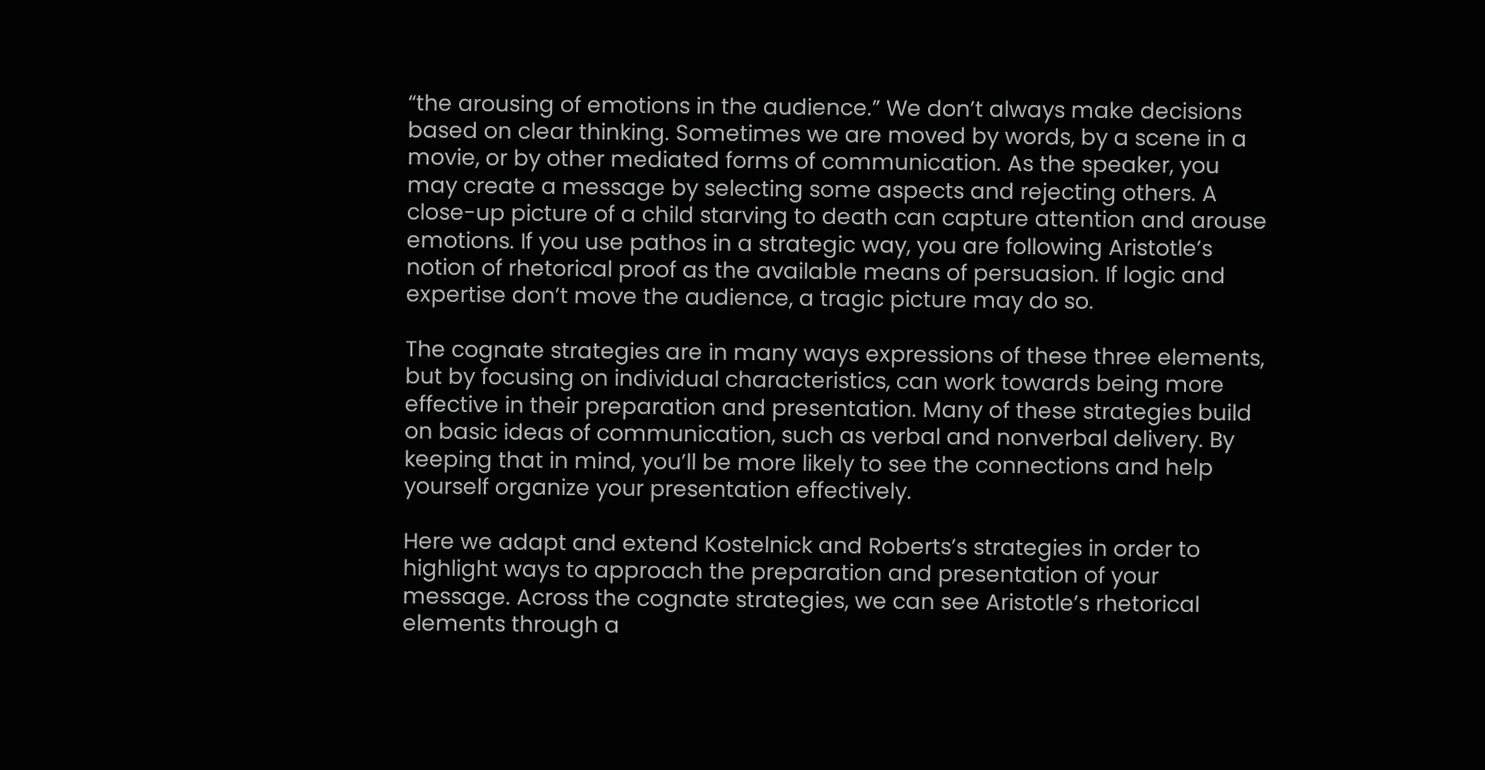“the arousing of emotions in the audience.” We don’t always make decisions based on clear thinking. Sometimes we are moved by words, by a scene in a movie, or by other mediated forms of communication. As the speaker, you may create a message by selecting some aspects and rejecting others. A close-up picture of a child starving to death can capture attention and arouse emotions. If you use pathos in a strategic way, you are following Aristotle’s notion of rhetorical proof as the available means of persuasion. If logic and expertise don’t move the audience, a tragic picture may do so.

The cognate strategies are in many ways expressions of these three elements, but by focusing on individual characteristics, can work towards being more effective in their preparation and presentation. Many of these strategies build on basic ideas of communication, such as verbal and nonverbal delivery. By keeping that in mind, you’ll be more likely to see the connections and help yourself organize your presentation effectively.

Here we adapt and extend Kostelnick and Roberts’s strategies in order to highlight ways to approach the preparation and presentation of your message. Across the cognate strategies, we can see Aristotle’s rhetorical elements through a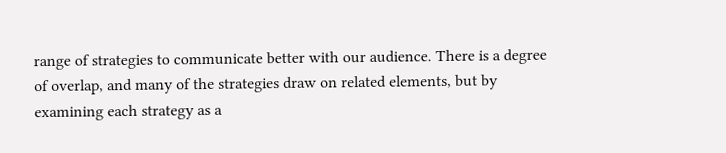range of strategies to communicate better with our audience. There is a degree of overlap, and many of the strategies draw on related elements, but by examining each strategy as a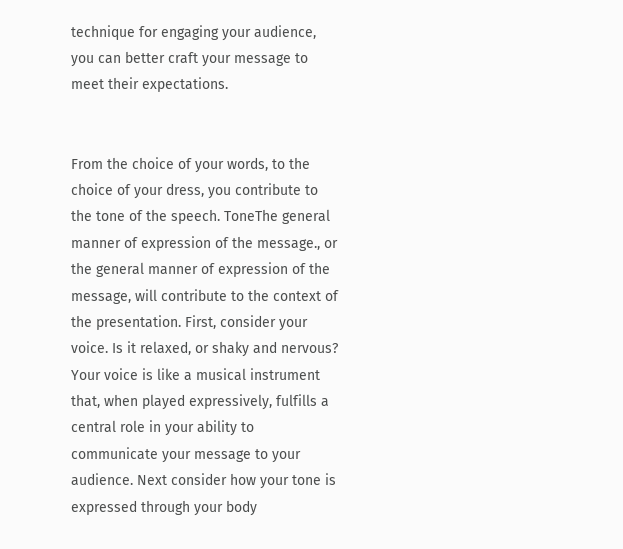technique for engaging your audience, you can better craft your message to meet their expectations.


From the choice of your words, to the choice of your dress, you contribute to the tone of the speech. ToneThe general manner of expression of the message., or the general manner of expression of the message, will contribute to the context of the presentation. First, consider your voice. Is it relaxed, or shaky and nervous? Your voice is like a musical instrument that, when played expressively, fulfills a central role in your ability to communicate your message to your audience. Next consider how your tone is expressed through your body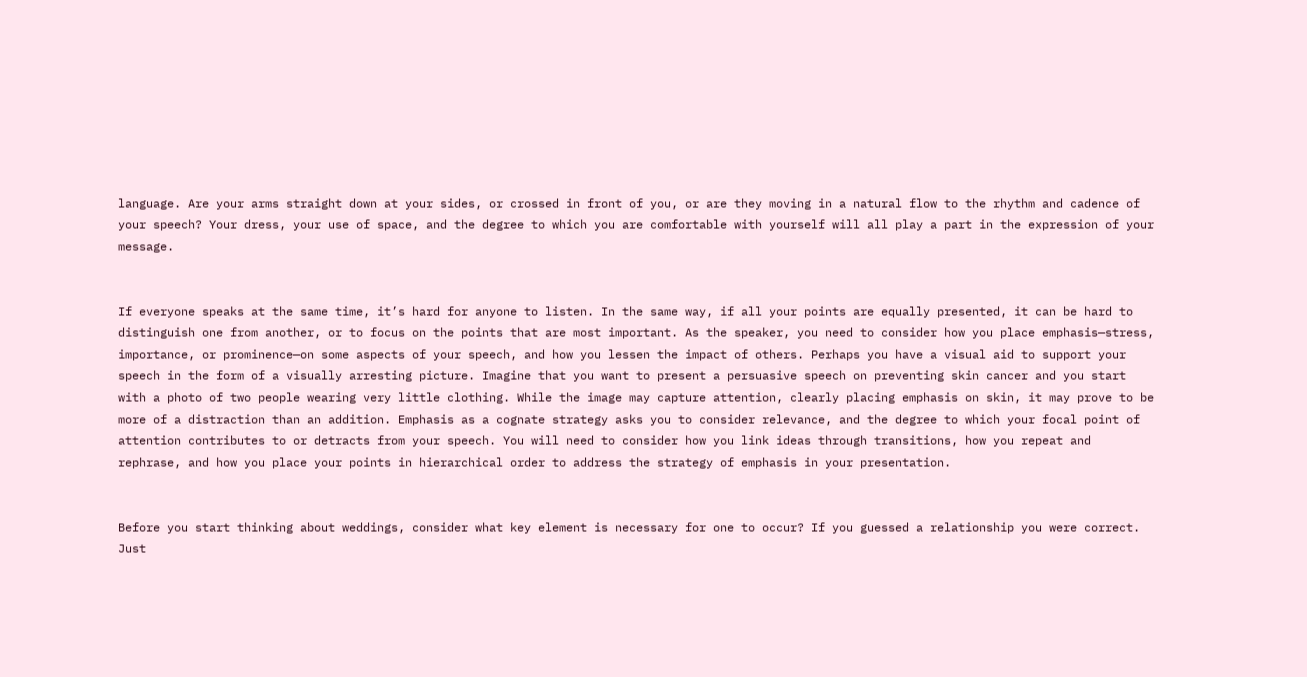language. Are your arms straight down at your sides, or crossed in front of you, or are they moving in a natural flow to the rhythm and cadence of your speech? Your dress, your use of space, and the degree to which you are comfortable with yourself will all play a part in the expression of your message.


If everyone speaks at the same time, it’s hard for anyone to listen. In the same way, if all your points are equally presented, it can be hard to distinguish one from another, or to focus on the points that are most important. As the speaker, you need to consider how you place emphasis—stress, importance, or prominence—on some aspects of your speech, and how you lessen the impact of others. Perhaps you have a visual aid to support your speech in the form of a visually arresting picture. Imagine that you want to present a persuasive speech on preventing skin cancer and you start with a photo of two people wearing very little clothing. While the image may capture attention, clearly placing emphasis on skin, it may prove to be more of a distraction than an addition. Emphasis as a cognate strategy asks you to consider relevance, and the degree to which your focal point of attention contributes to or detracts from your speech. You will need to consider how you link ideas through transitions, how you repeat and rephrase, and how you place your points in hierarchical order to address the strategy of emphasis in your presentation.


Before you start thinking about weddings, consider what key element is necessary for one to occur? If you guessed a relationship you were correct. Just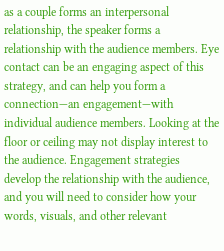as a couple forms an interpersonal relationship, the speaker forms a relationship with the audience members. Eye contact can be an engaging aspect of this strategy, and can help you form a connection—an engagement—with individual audience members. Looking at the floor or ceiling may not display interest to the audience. Engagement strategies develop the relationship with the audience, and you will need to consider how your words, visuals, and other relevant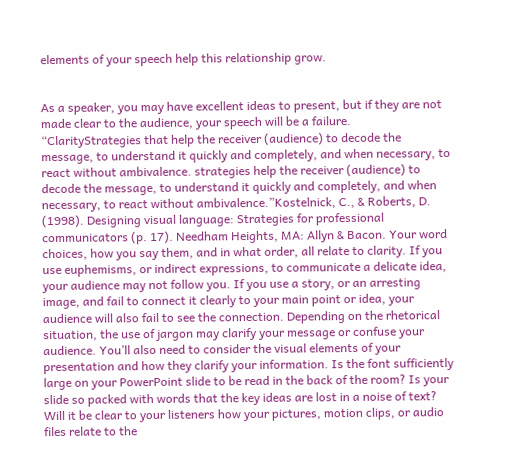elements of your speech help this relationship grow.


As a speaker, you may have excellent ideas to present, but if they are not made clear to the audience, your speech will be a failure. “ClarityStrategies that help the receiver (audience) to decode the message, to understand it quickly and completely, and when necessary, to react without ambivalence. strategies help the receiver (audience) to decode the message, to understand it quickly and completely, and when necessary, to react without ambivalence.”Kostelnick, C., & Roberts, D. (1998). Designing visual language: Strategies for professional communicators (p. 17). Needham Heights, MA: Allyn & Bacon. Your word choices, how you say them, and in what order, all relate to clarity. If you use euphemisms, or indirect expressions, to communicate a delicate idea, your audience may not follow you. If you use a story, or an arresting image, and fail to connect it clearly to your main point or idea, your audience will also fail to see the connection. Depending on the rhetorical situation, the use of jargon may clarify your message or confuse your audience. You’ll also need to consider the visual elements of your presentation and how they clarify your information. Is the font sufficiently large on your PowerPoint slide to be read in the back of the room? Is your slide so packed with words that the key ideas are lost in a noise of text? Will it be clear to your listeners how your pictures, motion clips, or audio files relate to the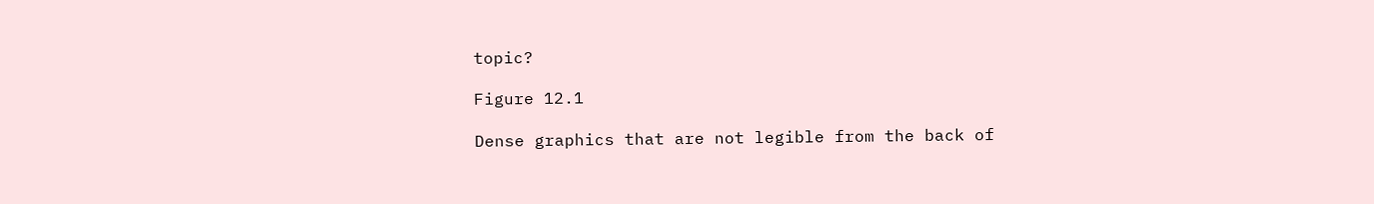topic?

Figure 12.1

Dense graphics that are not legible from the back of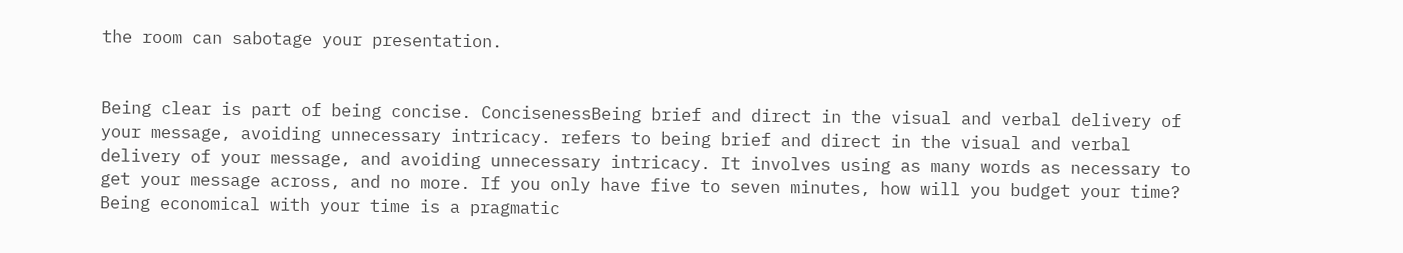the room can sabotage your presentation.


Being clear is part of being concise. ConcisenessBeing brief and direct in the visual and verbal delivery of your message, avoiding unnecessary intricacy. refers to being brief and direct in the visual and verbal delivery of your message, and avoiding unnecessary intricacy. It involves using as many words as necessary to get your message across, and no more. If you only have five to seven minutes, how will you budget your time? Being economical with your time is a pragmatic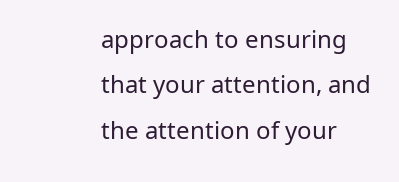approach to ensuring that your attention, and the attention of your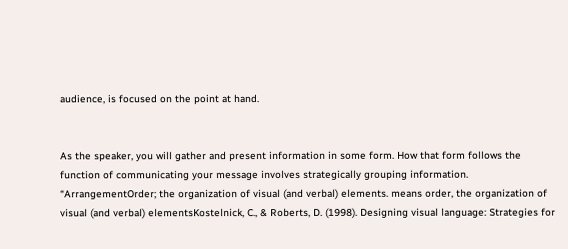audience, is focused on the point at hand.


As the speaker, you will gather and present information in some form. How that form follows the function of communicating your message involves strategically grouping information. “ArrangementOrder; the organization of visual (and verbal) elements. means order, the organization of visual (and verbal) elementsKostelnick, C., & Roberts, D. (1998). Designing visual language: Strategies for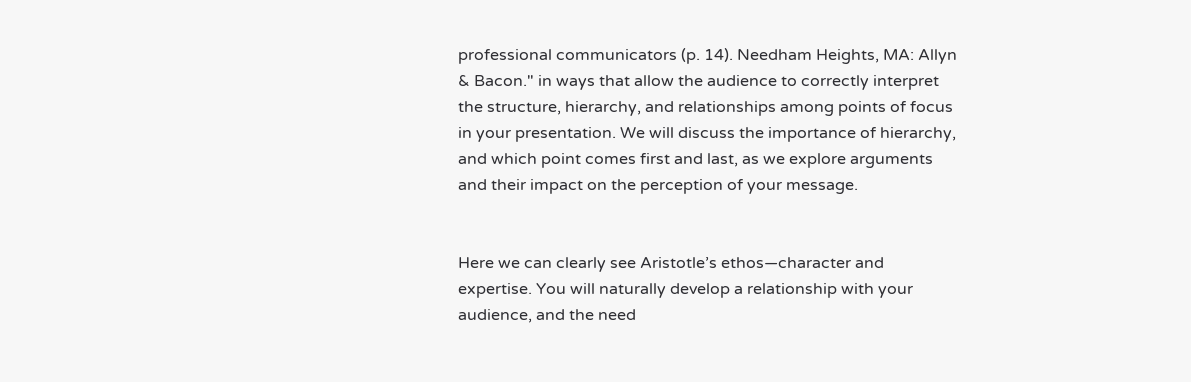professional communicators (p. 14). Needham Heights, MA: Allyn & Bacon." in ways that allow the audience to correctly interpret the structure, hierarchy, and relationships among points of focus in your presentation. We will discuss the importance of hierarchy, and which point comes first and last, as we explore arguments and their impact on the perception of your message.


Here we can clearly see Aristotle’s ethos—character and expertise. You will naturally develop a relationship with your audience, and the need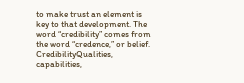to make trust an element is key to that development. The word “credibility” comes from the word “credence,” or belief. CredibilityQualities, capabilities,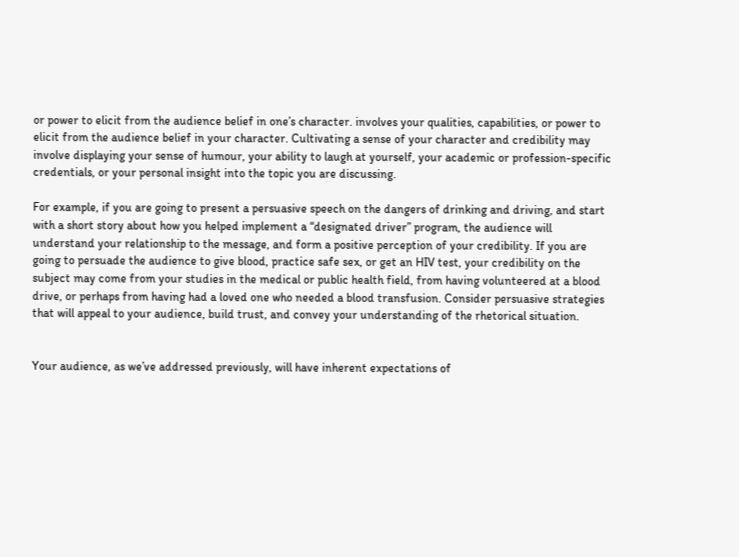or power to elicit from the audience belief in one’s character. involves your qualities, capabilities, or power to elicit from the audience belief in your character. Cultivating a sense of your character and credibility may involve displaying your sense of humour, your ability to laugh at yourself, your academic or profession-specific credentials, or your personal insight into the topic you are discussing.

For example, if you are going to present a persuasive speech on the dangers of drinking and driving, and start with a short story about how you helped implement a “designated driver” program, the audience will understand your relationship to the message, and form a positive perception of your credibility. If you are going to persuade the audience to give blood, practice safe sex, or get an HIV test, your credibility on the subject may come from your studies in the medical or public health field, from having volunteered at a blood drive, or perhaps from having had a loved one who needed a blood transfusion. Consider persuasive strategies that will appeal to your audience, build trust, and convey your understanding of the rhetorical situation.


Your audience, as we’ve addressed previously, will have inherent expectations of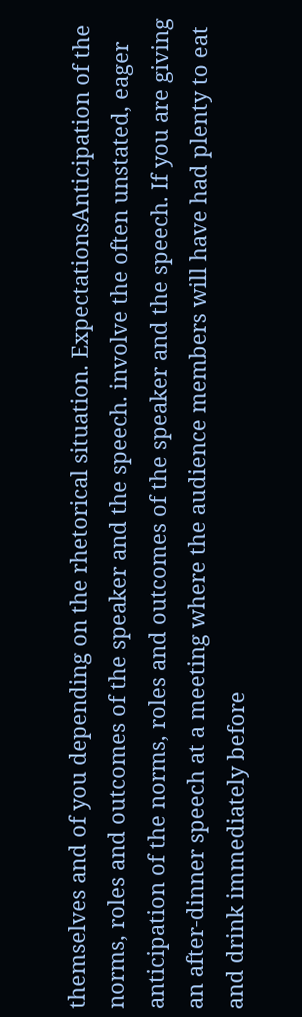themselves and of you depending on the rhetorical situation. ExpectationsAnticipation of the norms, roles and outcomes of the speaker and the speech. involve the often unstated, eager anticipation of the norms, roles and outcomes of the speaker and the speech. If you are giving an after-dinner speech at a meeting where the audience members will have had plenty to eat and drink immediately before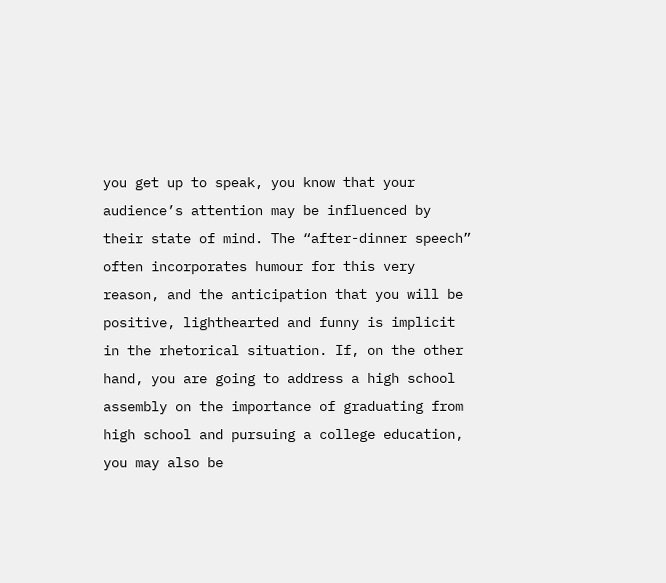you get up to speak, you know that your audience’s attention may be influenced by their state of mind. The “after-dinner speech” often incorporates humour for this very reason, and the anticipation that you will be positive, lighthearted and funny is implicit in the rhetorical situation. If, on the other hand, you are going to address a high school assembly on the importance of graduating from high school and pursuing a college education, you may also be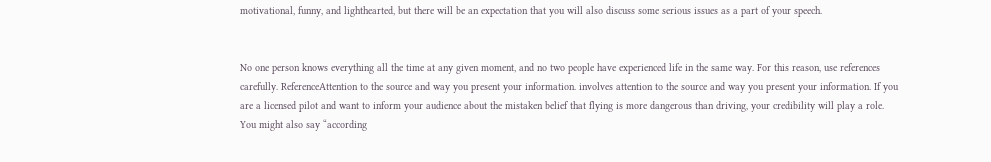motivational, funny, and lighthearted, but there will be an expectation that you will also discuss some serious issues as a part of your speech.


No one person knows everything all the time at any given moment, and no two people have experienced life in the same way. For this reason, use references carefully. ReferenceAttention to the source and way you present your information. involves attention to the source and way you present your information. If you are a licensed pilot and want to inform your audience about the mistaken belief that flying is more dangerous than driving, your credibility will play a role. You might also say “according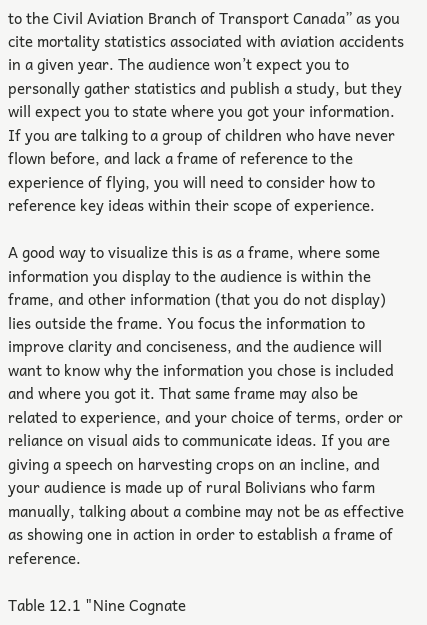to the Civil Aviation Branch of Transport Canada” as you cite mortality statistics associated with aviation accidents in a given year. The audience won’t expect you to personally gather statistics and publish a study, but they will expect you to state where you got your information. If you are talking to a group of children who have never flown before, and lack a frame of reference to the experience of flying, you will need to consider how to reference key ideas within their scope of experience.

A good way to visualize this is as a frame, where some information you display to the audience is within the frame, and other information (that you do not display) lies outside the frame. You focus the information to improve clarity and conciseness, and the audience will want to know why the information you chose is included and where you got it. That same frame may also be related to experience, and your choice of terms, order or reliance on visual aids to communicate ideas. If you are giving a speech on harvesting crops on an incline, and your audience is made up of rural Bolivians who farm manually, talking about a combine may not be as effective as showing one in action in order to establish a frame of reference.

Table 12.1 "Nine Cognate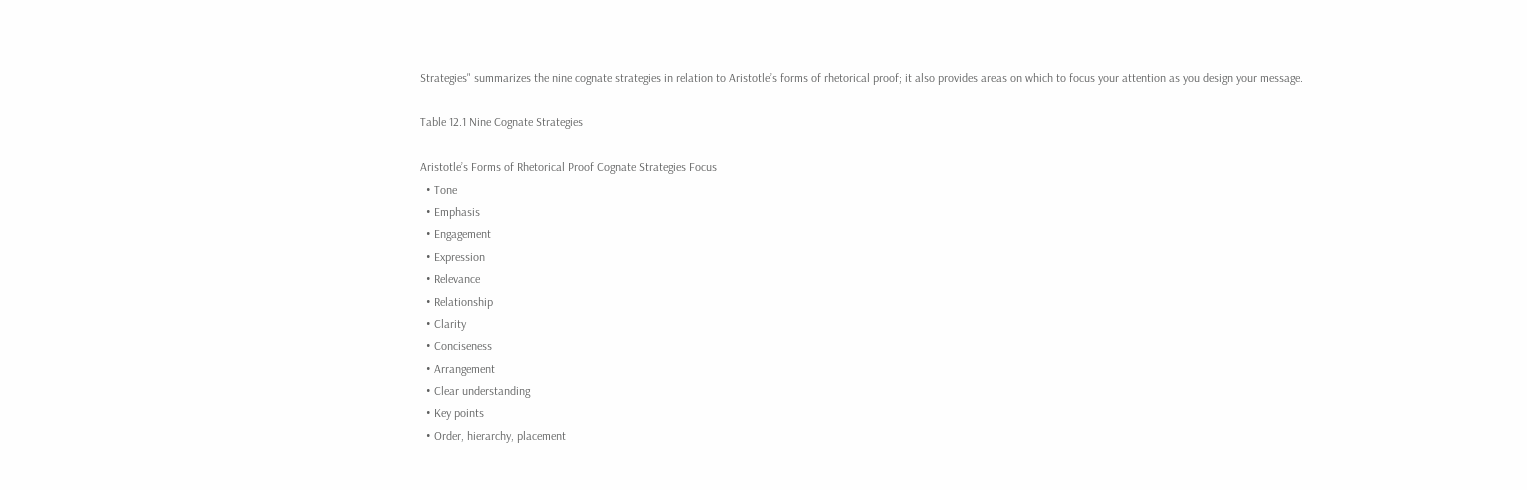Strategies" summarizes the nine cognate strategies in relation to Aristotle’s forms of rhetorical proof; it also provides areas on which to focus your attention as you design your message.

Table 12.1 Nine Cognate Strategies

Aristotle’s Forms of Rhetorical Proof Cognate Strategies Focus
  • Tone
  • Emphasis
  • Engagement
  • Expression
  • Relevance
  • Relationship
  • Clarity
  • Conciseness
  • Arrangement
  • Clear understanding
  • Key points
  • Order, hierarchy, placement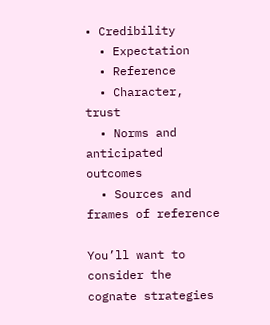• Credibility
  • Expectation
  • Reference
  • Character, trust
  • Norms and anticipated outcomes
  • Sources and frames of reference

You’ll want to consider the cognate strategies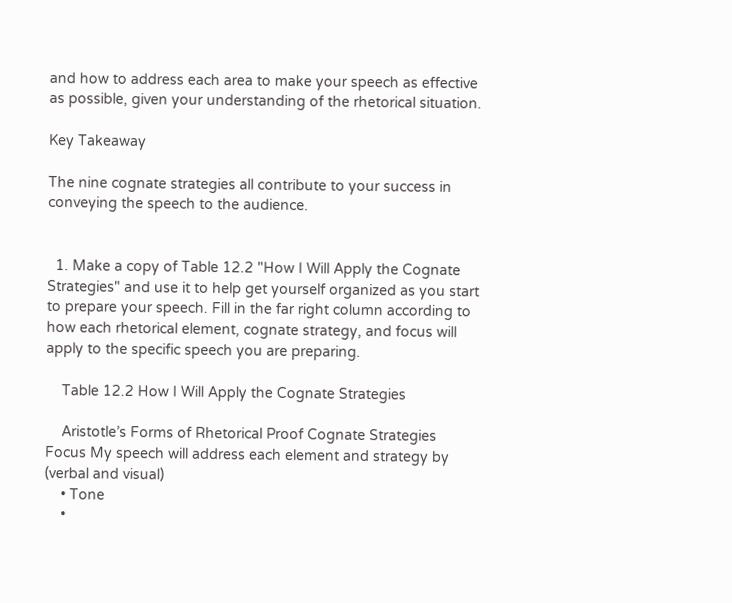and how to address each area to make your speech as effective as possible, given your understanding of the rhetorical situation.

Key Takeaway

The nine cognate strategies all contribute to your success in conveying the speech to the audience.


  1. Make a copy of Table 12.2 "How I Will Apply the Cognate Strategies" and use it to help get yourself organized as you start to prepare your speech. Fill in the far right column according to how each rhetorical element, cognate strategy, and focus will apply to the specific speech you are preparing.

    Table 12.2 How I Will Apply the Cognate Strategies

    Aristotle’s Forms of Rhetorical Proof Cognate Strategies Focus My speech will address each element and strategy by (verbal and visual)
    • Tone
    •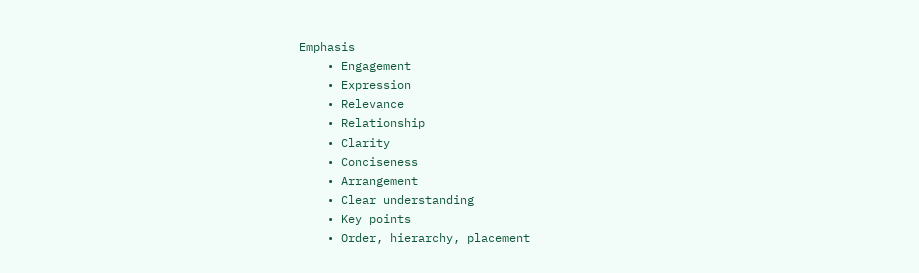Emphasis
    • Engagement
    • Expression
    • Relevance
    • Relationship
    • Clarity
    • Conciseness
    • Arrangement
    • Clear understanding
    • Key points
    • Order, hierarchy, placement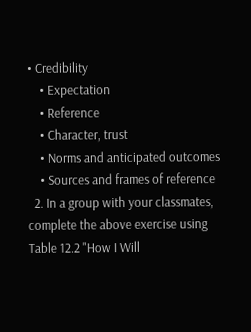• Credibility
    • Expectation
    • Reference
    • Character, trust
    • Norms and anticipated outcomes
    • Sources and frames of reference
  2. In a group with your classmates, complete the above exercise using Table 12.2 "How I Will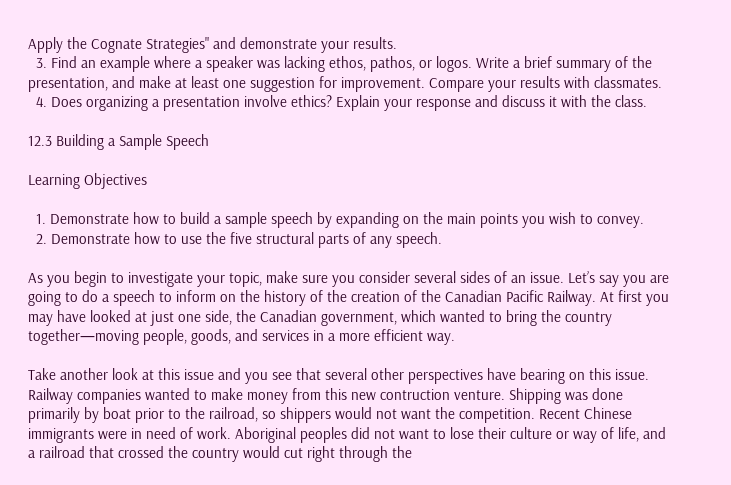Apply the Cognate Strategies" and demonstrate your results.
  3. Find an example where a speaker was lacking ethos, pathos, or logos. Write a brief summary of the presentation, and make at least one suggestion for improvement. Compare your results with classmates.
  4. Does organizing a presentation involve ethics? Explain your response and discuss it with the class.

12.3 Building a Sample Speech

Learning Objectives

  1. Demonstrate how to build a sample speech by expanding on the main points you wish to convey.
  2. Demonstrate how to use the five structural parts of any speech.

As you begin to investigate your topic, make sure you consider several sides of an issue. Let’s say you are going to do a speech to inform on the history of the creation of the Canadian Pacific Railway. At first you may have looked at just one side, the Canadian government, which wanted to bring the country together—moving people, goods, and services in a more efficient way.

Take another look at this issue and you see that several other perspectives have bearing on this issue. Railway companies wanted to make money from this new contruction venture. Shipping was done primarily by boat prior to the railroad, so shippers would not want the competition. Recent Chinese immigrants were in need of work. Aboriginal peoples did not want to lose their culture or way of life, and a railroad that crossed the country would cut right through the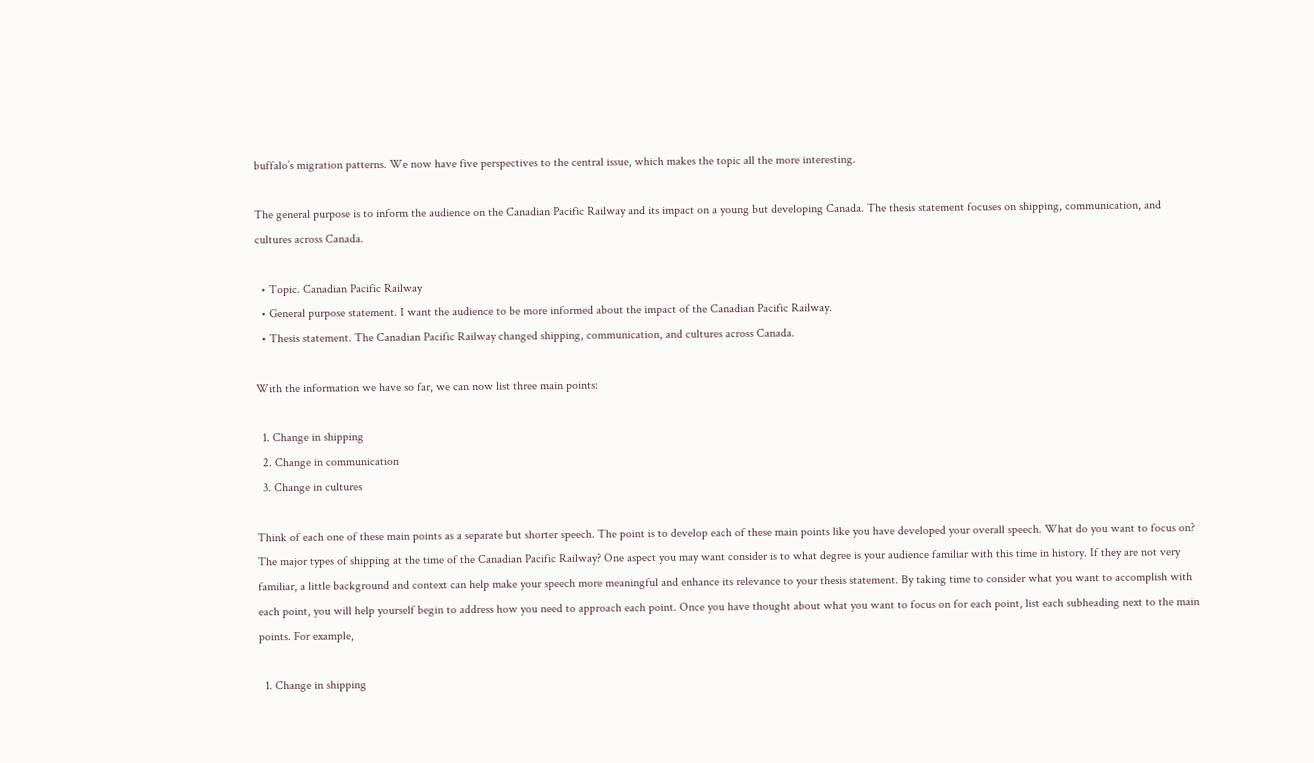buffalo’s migration patterns. We now have five perspectives to the central issue, which makes the topic all the more interesting.

The general purpose is to inform the audience on the Canadian Pacific Railway and its impact on a young but developing Canada. The thesis statement focuses on shipping, communication, and cultures across Canada.

  • Topic. Canadian Pacific Railway
  • General purpose statement. I want the audience to be more informed about the impact of the Canadian Pacific Railway.
  • Thesis statement. The Canadian Pacific Railway changed shipping, communication, and cultures across Canada.

With the information we have so far, we can now list three main points:

  1. Change in shipping
  2. Change in communication
  3. Change in cultures

Think of each one of these main points as a separate but shorter speech. The point is to develop each of these main points like you have developed your overall speech. What do you want to focus on? The major types of shipping at the time of the Canadian Pacific Railway? One aspect you may want consider is to what degree is your audience familiar with this time in history. If they are not very familiar, a little background and context can help make your speech more meaningful and enhance its relevance to your thesis statement. By taking time to consider what you want to accomplish with each point, you will help yourself begin to address how you need to approach each point. Once you have thought about what you want to focus on for each point, list each subheading next to the main points. For example,

  1. Change in shipping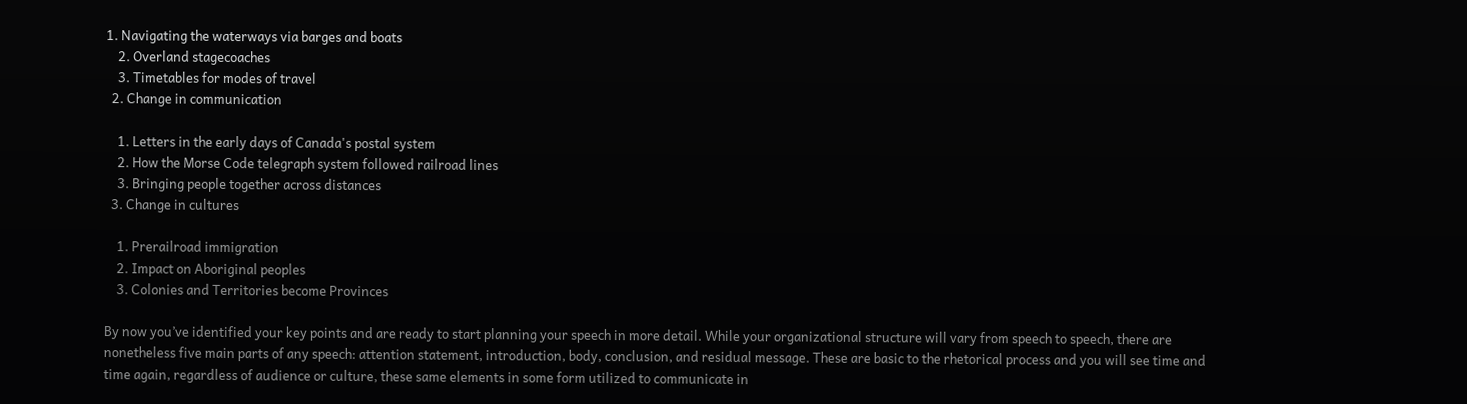1. Navigating the waterways via barges and boats
    2. Overland stagecoaches
    3. Timetables for modes of travel
  2. Change in communication

    1. Letters in the early days of Canada's postal system
    2. How the Morse Code telegraph system followed railroad lines
    3. Bringing people together across distances
  3. Change in cultures

    1. Prerailroad immigration
    2. Impact on Aboriginal peoples
    3. Colonies and Territories become Provinces

By now you’ve identified your key points and are ready to start planning your speech in more detail. While your organizational structure will vary from speech to speech, there are nonetheless five main parts of any speech: attention statement, introduction, body, conclusion, and residual message. These are basic to the rhetorical process and you will see time and time again, regardless of audience or culture, these same elements in some form utilized to communicate in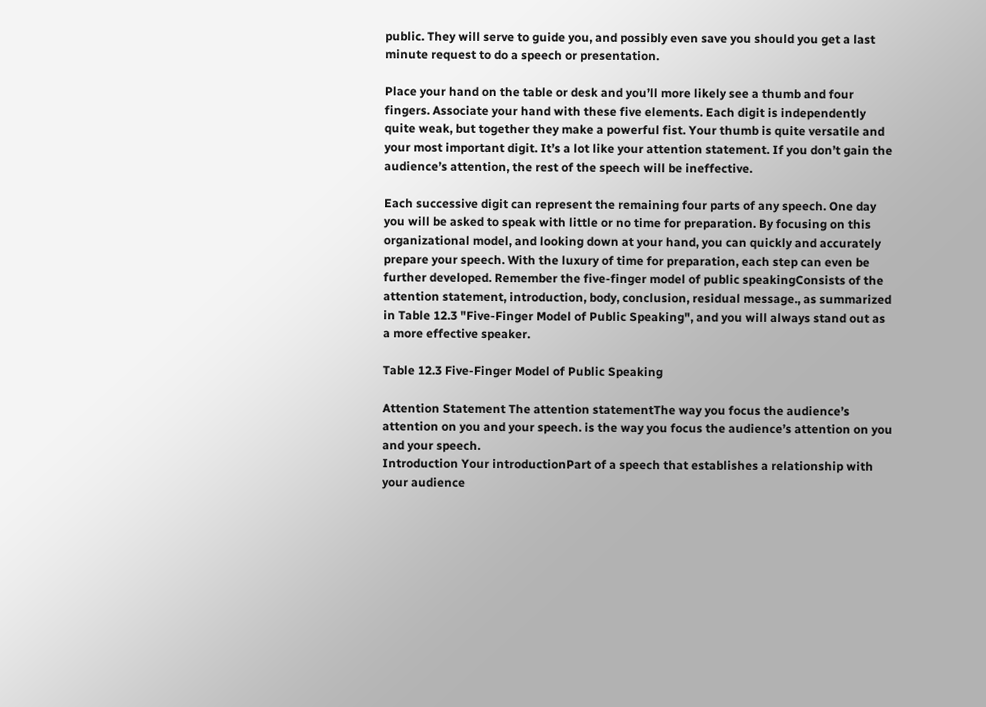public. They will serve to guide you, and possibly even save you should you get a last minute request to do a speech or presentation.

Place your hand on the table or desk and you’ll more likely see a thumb and four fingers. Associate your hand with these five elements. Each digit is independently quite weak, but together they make a powerful fist. Your thumb is quite versatile and your most important digit. It’s a lot like your attention statement. If you don’t gain the audience’s attention, the rest of the speech will be ineffective.

Each successive digit can represent the remaining four parts of any speech. One day you will be asked to speak with little or no time for preparation. By focusing on this organizational model, and looking down at your hand, you can quickly and accurately prepare your speech. With the luxury of time for preparation, each step can even be further developed. Remember the five-finger model of public speakingConsists of the attention statement, introduction, body, conclusion, residual message., as summarized in Table 12.3 "Five-Finger Model of Public Speaking", and you will always stand out as a more effective speaker.

Table 12.3 Five-Finger Model of Public Speaking

Attention Statement The attention statementThe way you focus the audience’s attention on you and your speech. is the way you focus the audience’s attention on you and your speech.
Introduction Your introductionPart of a speech that establishes a relationship with your audience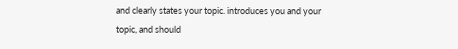and clearly states your topic. introduces you and your topic, and should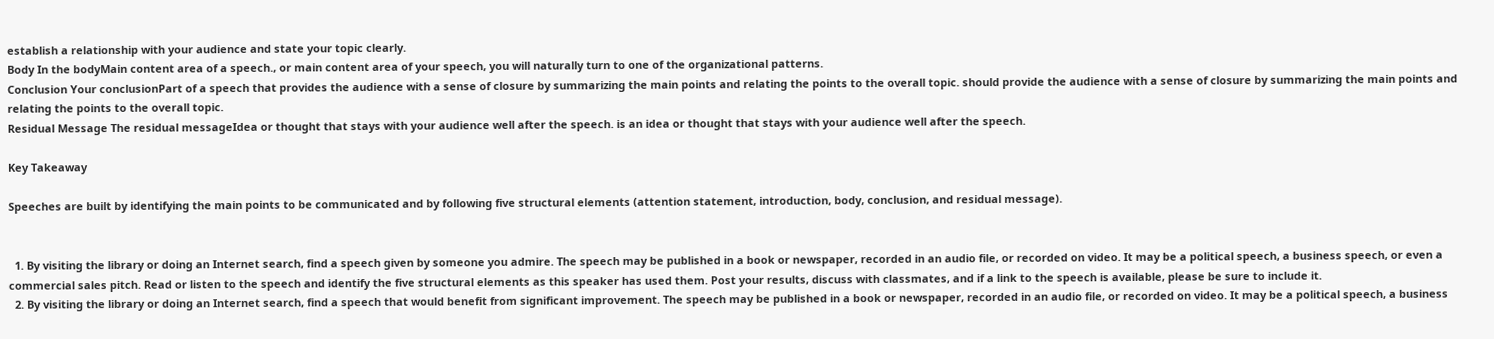establish a relationship with your audience and state your topic clearly.
Body In the bodyMain content area of a speech., or main content area of your speech, you will naturally turn to one of the organizational patterns.
Conclusion Your conclusionPart of a speech that provides the audience with a sense of closure by summarizing the main points and relating the points to the overall topic. should provide the audience with a sense of closure by summarizing the main points and relating the points to the overall topic.
Residual Message The residual messageIdea or thought that stays with your audience well after the speech. is an idea or thought that stays with your audience well after the speech.

Key Takeaway

Speeches are built by identifying the main points to be communicated and by following five structural elements (attention statement, introduction, body, conclusion, and residual message).


  1. By visiting the library or doing an Internet search, find a speech given by someone you admire. The speech may be published in a book or newspaper, recorded in an audio file, or recorded on video. It may be a political speech, a business speech, or even a commercial sales pitch. Read or listen to the speech and identify the five structural elements as this speaker has used them. Post your results, discuss with classmates, and if a link to the speech is available, please be sure to include it.
  2. By visiting the library or doing an Internet search, find a speech that would benefit from significant improvement. The speech may be published in a book or newspaper, recorded in an audio file, or recorded on video. It may be a political speech, a business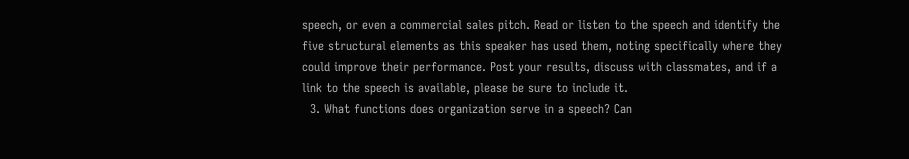speech, or even a commercial sales pitch. Read or listen to the speech and identify the five structural elements as this speaker has used them, noting specifically where they could improve their performance. Post your results, discuss with classmates, and if a link to the speech is available, please be sure to include it.
  3. What functions does organization serve in a speech? Can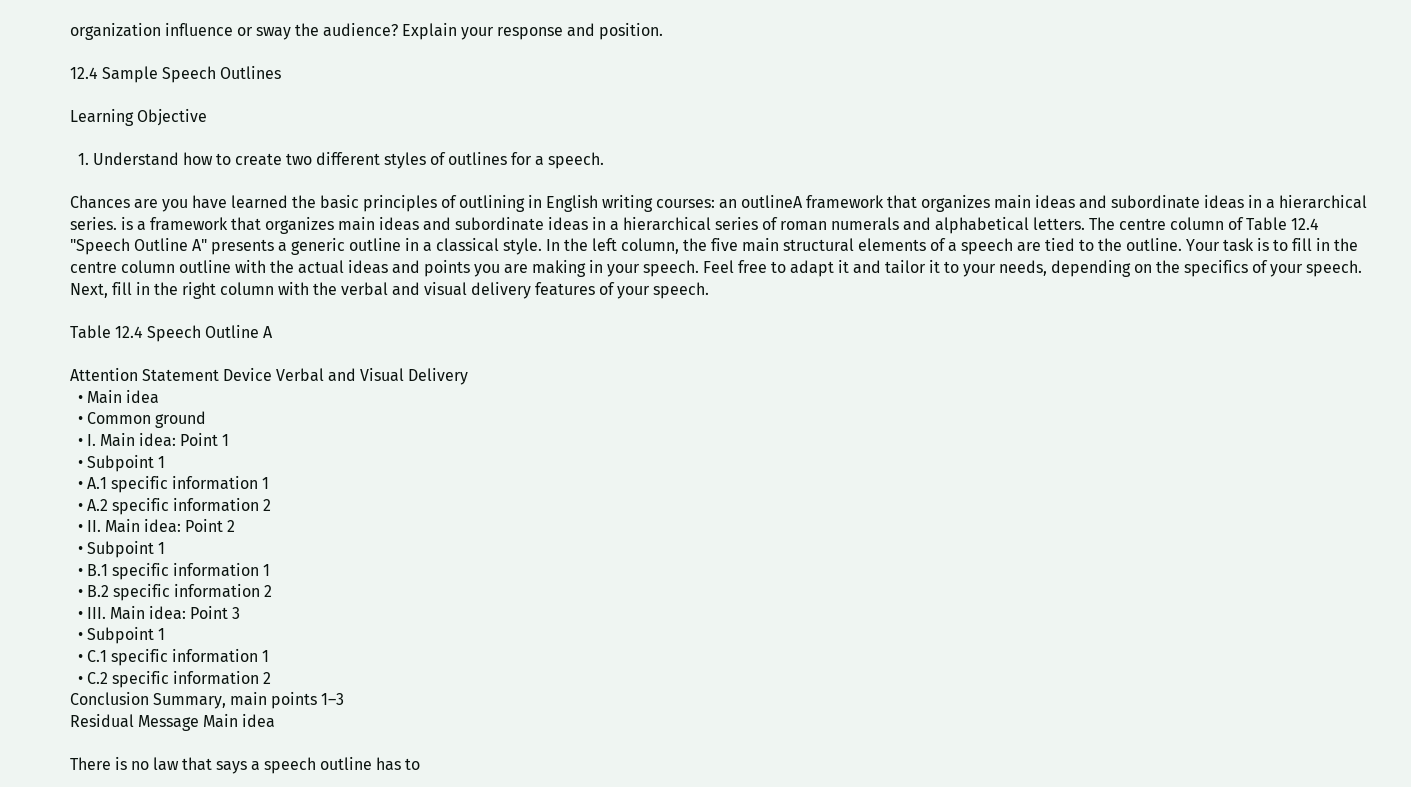organization influence or sway the audience? Explain your response and position.

12.4 Sample Speech Outlines

Learning Objective

  1. Understand how to create two different styles of outlines for a speech.

Chances are you have learned the basic principles of outlining in English writing courses: an outlineA framework that organizes main ideas and subordinate ideas in a hierarchical series. is a framework that organizes main ideas and subordinate ideas in a hierarchical series of roman numerals and alphabetical letters. The centre column of Table 12.4 "Speech Outline A" presents a generic outline in a classical style. In the left column, the five main structural elements of a speech are tied to the outline. Your task is to fill in the centre column outline with the actual ideas and points you are making in your speech. Feel free to adapt it and tailor it to your needs, depending on the specifics of your speech. Next, fill in the right column with the verbal and visual delivery features of your speech.

Table 12.4 Speech Outline A

Attention Statement Device Verbal and Visual Delivery
  • Main idea
  • Common ground
  • I. Main idea: Point 1
  • Subpoint 1
  • A.1 specific information 1
  • A.2 specific information 2
  • II. Main idea: Point 2
  • Subpoint 1
  • B.1 specific information 1
  • B.2 specific information 2
  • III. Main idea: Point 3
  • Subpoint 1
  • C.1 specific information 1
  • C.2 specific information 2
Conclusion Summary, main points 1–3
Residual Message Main idea

There is no law that says a speech outline has to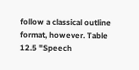follow a classical outline format, however. Table 12.5 "Speech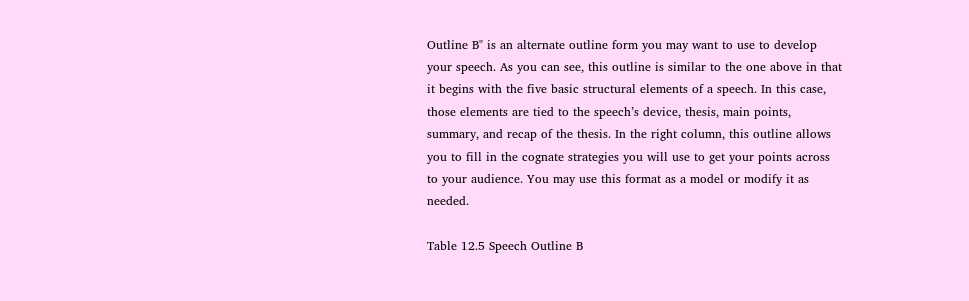Outline B" is an alternate outline form you may want to use to develop your speech. As you can see, this outline is similar to the one above in that it begins with the five basic structural elements of a speech. In this case, those elements are tied to the speech’s device, thesis, main points, summary, and recap of the thesis. In the right column, this outline allows you to fill in the cognate strategies you will use to get your points across to your audience. You may use this format as a model or modify it as needed.

Table 12.5 Speech Outline B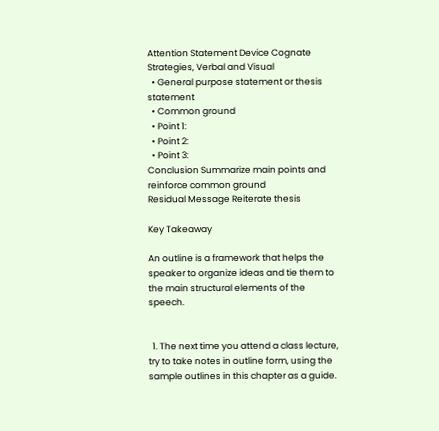Attention Statement Device Cognate Strategies, Verbal and Visual
  • General purpose statement or thesis statement
  • Common ground
  • Point 1:
  • Point 2:
  • Point 3:
Conclusion Summarize main points and reinforce common ground
Residual Message Reiterate thesis

Key Takeaway

An outline is a framework that helps the speaker to organize ideas and tie them to the main structural elements of the speech.


  1. The next time you attend a class lecture, try to take notes in outline form, using the sample outlines in this chapter as a guide.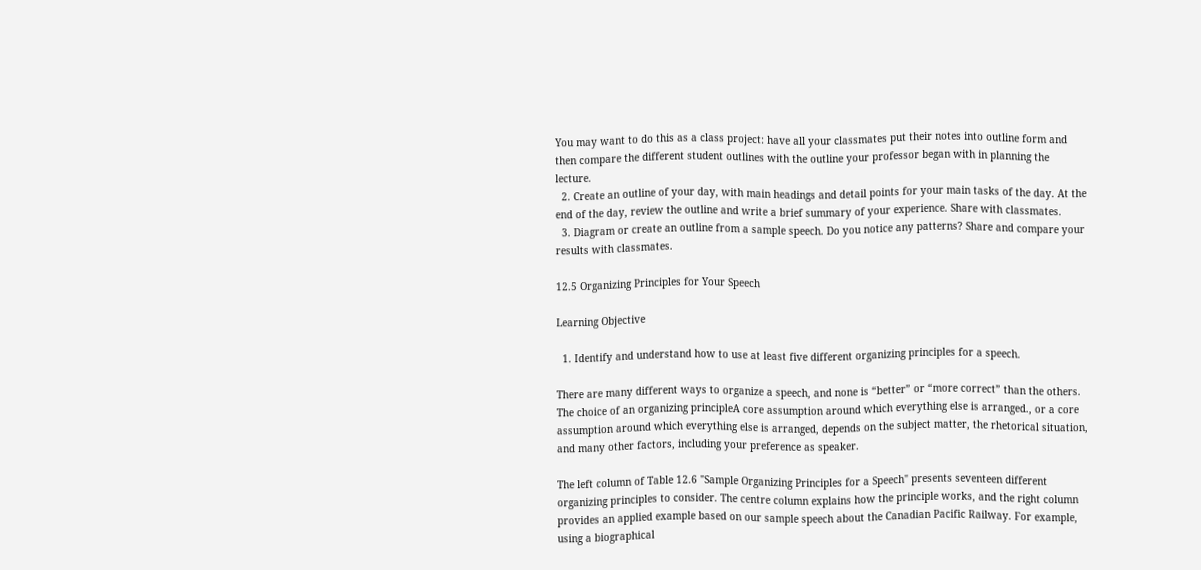You may want to do this as a class project: have all your classmates put their notes into outline form and then compare the different student outlines with the outline your professor began with in planning the lecture.
  2. Create an outline of your day, with main headings and detail points for your main tasks of the day. At the end of the day, review the outline and write a brief summary of your experience. Share with classmates.
  3. Diagram or create an outline from a sample speech. Do you notice any patterns? Share and compare your results with classmates.

12.5 Organizing Principles for Your Speech

Learning Objective

  1. Identify and understand how to use at least five different organizing principles for a speech.

There are many different ways to organize a speech, and none is “better” or “more correct” than the others. The choice of an organizing principleA core assumption around which everything else is arranged., or a core assumption around which everything else is arranged, depends on the subject matter, the rhetorical situation, and many other factors, including your preference as speaker.

The left column of Table 12.6 "Sample Organizing Principles for a Speech" presents seventeen different organizing principles to consider. The centre column explains how the principle works, and the right column provides an applied example based on our sample speech about the Canadian Pacific Railway. For example, using a biographical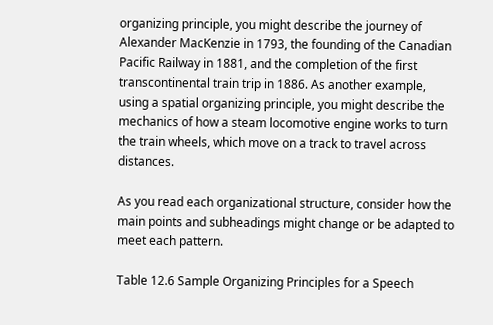organizing principle, you might describe the journey of Alexander MacKenzie in 1793, the founding of the Canadian Pacific Railway in 1881, and the completion of the first transcontinental train trip in 1886. As another example, using a spatial organizing principle, you might describe the mechanics of how a steam locomotive engine works to turn the train wheels, which move on a track to travel across distances.

As you read each organizational structure, consider how the main points and subheadings might change or be adapted to meet each pattern.

Table 12.6 Sample Organizing Principles for a Speech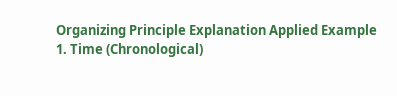Organizing Principle Explanation Applied Example
1. Time (Chronological)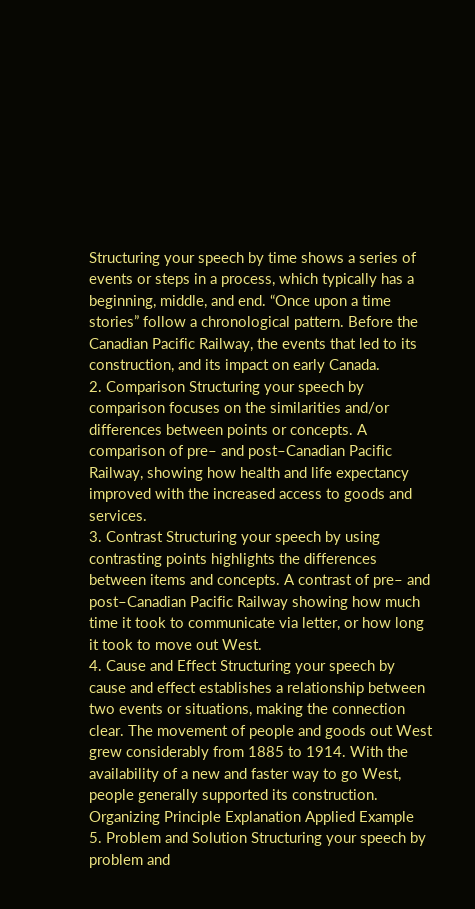Structuring your speech by time shows a series of events or steps in a process, which typically has a beginning, middle, and end. “Once upon a time stories” follow a chronological pattern. Before the Canadian Pacific Railway, the events that led to its construction, and its impact on early Canada.
2. Comparison Structuring your speech by comparison focuses on the similarities and/or differences between points or concepts. A comparison of pre– and post–Canadian Pacific Railway, showing how health and life expectancy improved with the increased access to goods and services.
3. Contrast Structuring your speech by using contrasting points highlights the differences between items and concepts. A contrast of pre– and post–Canadian Pacific Railway showing how much time it took to communicate via letter, or how long it took to move out West.
4. Cause and Effect Structuring your speech by cause and effect establishes a relationship between two events or situations, making the connection clear. The movement of people and goods out West grew considerably from 1885 to 1914. With the availability of a new and faster way to go West, people generally supported its construction.
Organizing Principle Explanation Applied Example
5. Problem and Solution Structuring your speech by problem and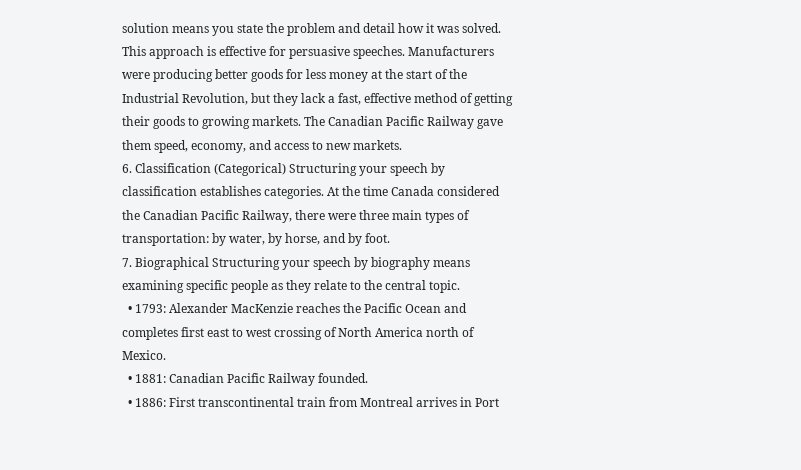solution means you state the problem and detail how it was solved. This approach is effective for persuasive speeches. Manufacturers were producing better goods for less money at the start of the Industrial Revolution, but they lack a fast, effective method of getting their goods to growing markets. The Canadian Pacific Railway gave them speed, economy, and access to new markets.
6. Classification (Categorical) Structuring your speech by classification establishes categories. At the time Canada considered the Canadian Pacific Railway, there were three main types of transportation: by water, by horse, and by foot.
7. Biographical Structuring your speech by biography means examining specific people as they relate to the central topic.
  • 1793: Alexander MacKenzie reaches the Pacific Ocean and completes first east to west crossing of North America north of Mexico.
  • 1881: Canadian Pacific Railway founded.
  • 1886: First transcontinental train from Montreal arrives in Port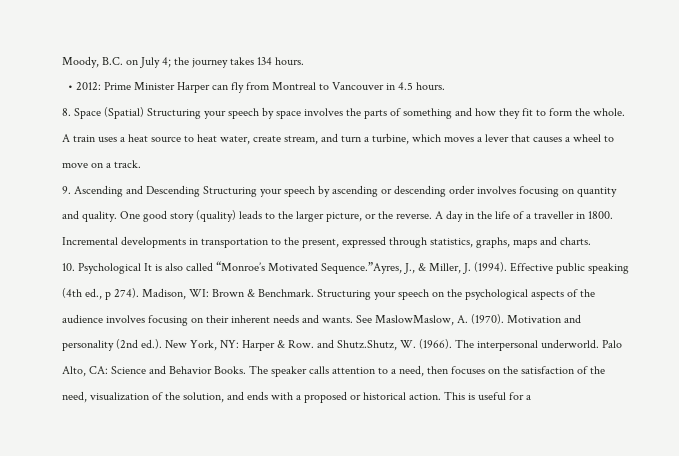Moody, B.C. on July 4; the journey takes 134 hours.
  • 2012: Prime Minister Harper can fly from Montreal to Vancouver in 4.5 hours.
8. Space (Spatial) Structuring your speech by space involves the parts of something and how they fit to form the whole. A train uses a heat source to heat water, create stream, and turn a turbine, which moves a lever that causes a wheel to move on a track.
9. Ascending and Descending Structuring your speech by ascending or descending order involves focusing on quantity and quality. One good story (quality) leads to the larger picture, or the reverse. A day in the life of a traveller in 1800. Incremental developments in transportation to the present, expressed through statistics, graphs, maps and charts.
10. Psychological It is also called “Monroe’s Motivated Sequence.”Ayres, J., & Miller, J. (1994). Effective public speaking (4th ed., p 274). Madison, WI: Brown & Benchmark. Structuring your speech on the psychological aspects of the audience involves focusing on their inherent needs and wants. See MaslowMaslow, A. (1970). Motivation and personality (2nd ed.). New York, NY: Harper & Row. and Shutz.Shutz, W. (1966). The interpersonal underworld. Palo Alto, CA: Science and Behavior Books. The speaker calls attention to a need, then focuses on the satisfaction of the need, visualization of the solution, and ends with a proposed or historical action. This is useful for a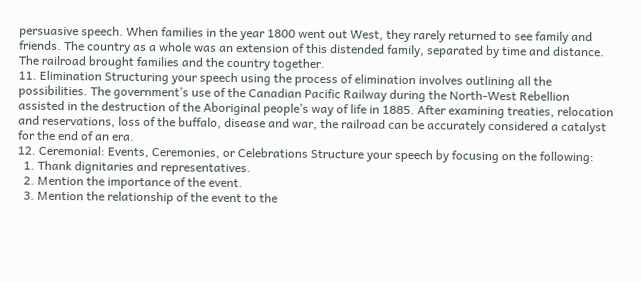persuasive speech. When families in the year 1800 went out West, they rarely returned to see family and friends. The country as a whole was an extension of this distended family, separated by time and distance. The railroad brought families and the country together.
11. Elimination Structuring your speech using the process of elimination involves outlining all the possibilities. The government’s use of the Canadian Pacific Railway during the North-West Rebellion assisted in the destruction of the Aboriginal people’s way of life in 1885. After examining treaties, relocation and reservations, loss of the buffalo, disease and war, the railroad can be accurately considered a catalyst for the end of an era.
12. Ceremonial: Events, Ceremonies, or Celebrations Structure your speech by focusing on the following:
  1. Thank dignitaries and representatives.
  2. Mention the importance of the event.
  3. Mention the relationship of the event to the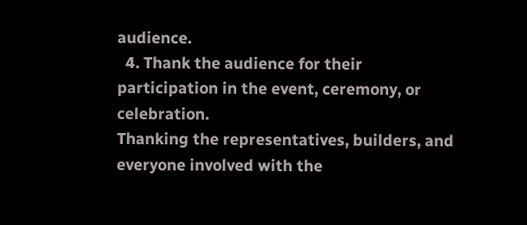audience.
  4. Thank the audience for their participation in the event, ceremony, or celebration.
Thanking the representatives, builders, and everyone involved with the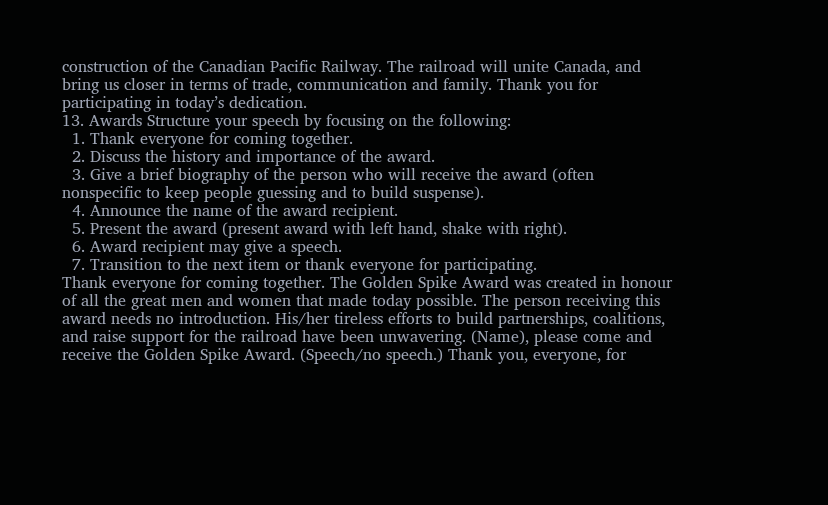construction of the Canadian Pacific Railway. The railroad will unite Canada, and bring us closer in terms of trade, communication and family. Thank you for participating in today’s dedication.
13. Awards Structure your speech by focusing on the following:
  1. Thank everyone for coming together.
  2. Discuss the history and importance of the award.
  3. Give a brief biography of the person who will receive the award (often nonspecific to keep people guessing and to build suspense).
  4. Announce the name of the award recipient.
  5. Present the award (present award with left hand, shake with right).
  6. Award recipient may give a speech.
  7. Transition to the next item or thank everyone for participating.
Thank everyone for coming together. The Golden Spike Award was created in honour of all the great men and women that made today possible. The person receiving this award needs no introduction. His/her tireless efforts to build partnerships, coalitions, and raise support for the railroad have been unwavering. (Name), please come and receive the Golden Spike Award. (Speech/no speech.) Thank you, everyone, for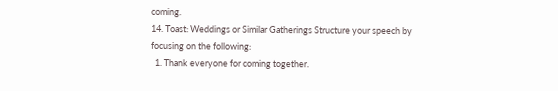coming.
14. Toast: Weddings or Similar Gatherings Structure your speech by focusing on the following:
  1. Thank everyone for coming together.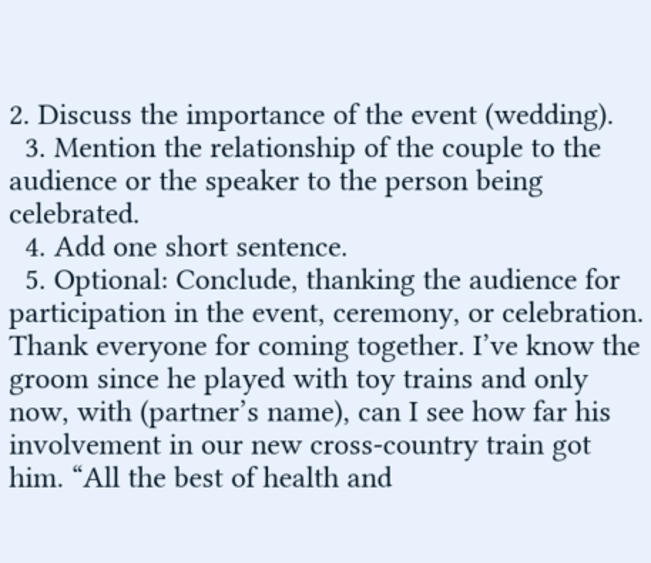2. Discuss the importance of the event (wedding).
  3. Mention the relationship of the couple to the audience or the speaker to the person being celebrated.
  4. Add one short sentence.
  5. Optional: Conclude, thanking the audience for participation in the event, ceremony, or celebration.
Thank everyone for coming together. I’ve know the groom since he played with toy trains and only now, with (partner’s name), can I see how far his involvement in our new cross-country train got him. “All the best of health and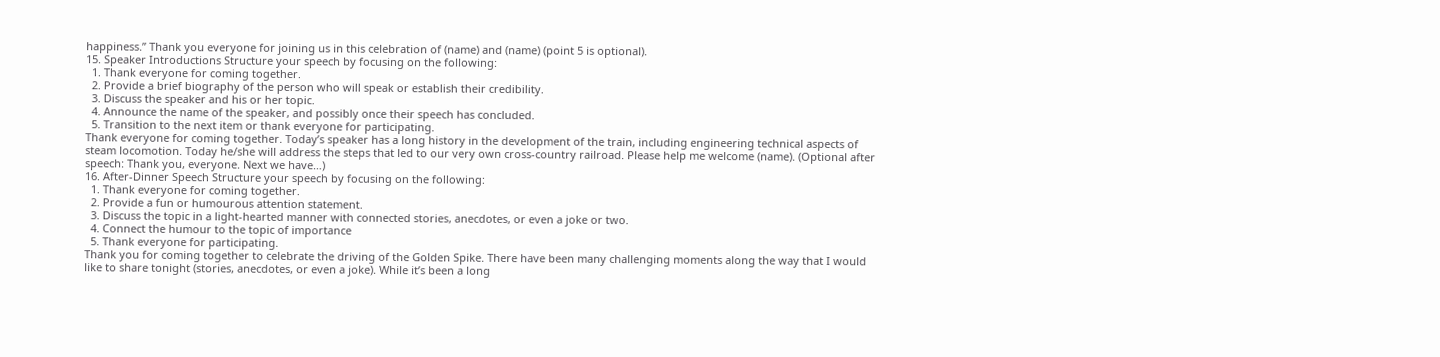happiness.” Thank you everyone for joining us in this celebration of (name) and (name) (point 5 is optional).
15. Speaker Introductions Structure your speech by focusing on the following:
  1. Thank everyone for coming together.
  2. Provide a brief biography of the person who will speak or establish their credibility.
  3. Discuss the speaker and his or her topic.
  4. Announce the name of the speaker, and possibly once their speech has concluded.
  5. Transition to the next item or thank everyone for participating.
Thank everyone for coming together. Today’s speaker has a long history in the development of the train, including engineering technical aspects of steam locomotion. Today he/she will address the steps that led to our very own cross-country railroad. Please help me welcome (name). (Optional after speech: Thank you, everyone. Next we have…)
16. After-Dinner Speech Structure your speech by focusing on the following:
  1. Thank everyone for coming together.
  2. Provide a fun or humourous attention statement.
  3. Discuss the topic in a light-hearted manner with connected stories, anecdotes, or even a joke or two.
  4. Connect the humour to the topic of importance
  5. Thank everyone for participating.
Thank you for coming together to celebrate the driving of the Golden Spike. There have been many challenging moments along the way that I would like to share tonight (stories, anecdotes, or even a joke). While it’s been a long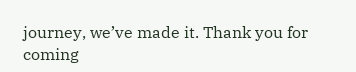journey, we’ve made it. Thank you for coming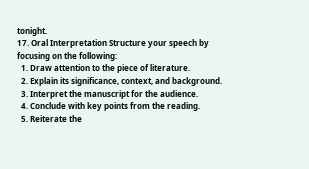tonight.
17. Oral Interpretation Structure your speech by focusing on the following:
  1. Draw attention to the piece of literature.
  2. Explain its significance, context, and background.
  3. Interpret the manuscript for the audience.
  4. Conclude with key points from the reading.
  5. Reiterate the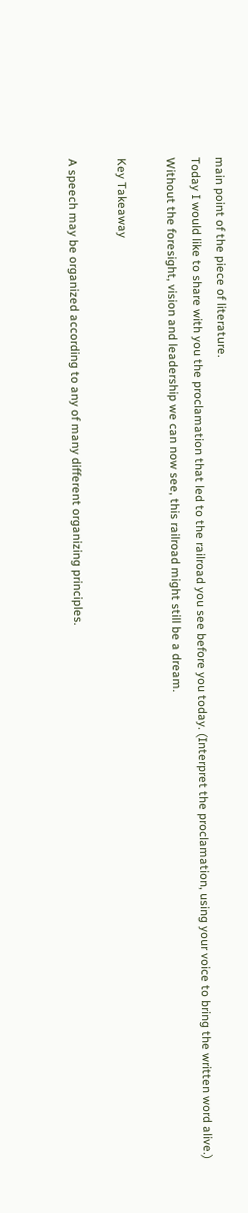main point of the piece of literature.
Today I would like to share with you the proclamation that led to the railroad you see before you today. (Interpret the proclamation, using your voice to bring the written word alive.) Without the foresight, vision and leadership we can now see, this railroad might still be a dream.

Key Takeaway

A speech may be organized according to any of many different organizing principles.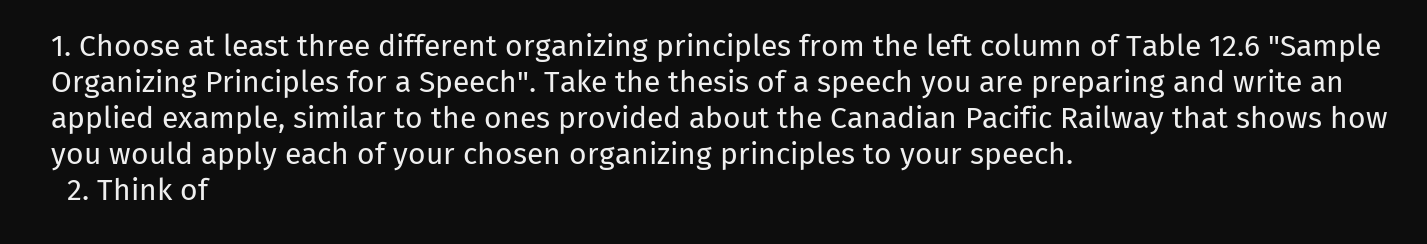1. Choose at least three different organizing principles from the left column of Table 12.6 "Sample Organizing Principles for a Speech". Take the thesis of a speech you are preparing and write an applied example, similar to the ones provided about the Canadian Pacific Railway that shows how you would apply each of your chosen organizing principles to your speech.
  2. Think of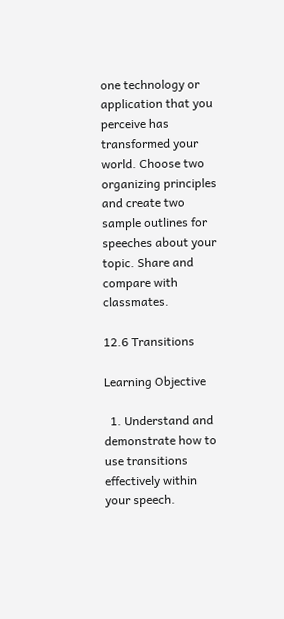one technology or application that you perceive has transformed your world. Choose two organizing principles and create two sample outlines for speeches about your topic. Share and compare with classmates.

12.6 Transitions

Learning Objective

  1. Understand and demonstrate how to use transitions effectively within your speech.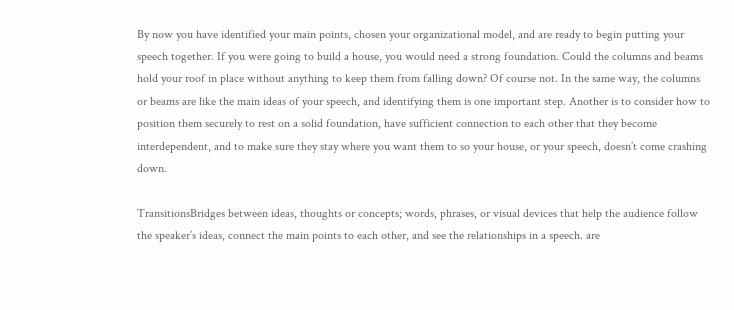By now you have identified your main points, chosen your organizational model, and are ready to begin putting your speech together. If you were going to build a house, you would need a strong foundation. Could the columns and beams hold your roof in place without anything to keep them from falling down? Of course not. In the same way, the columns or beams are like the main ideas of your speech, and identifying them is one important step. Another is to consider how to position them securely to rest on a solid foundation, have sufficient connection to each other that they become interdependent, and to make sure they stay where you want them to so your house, or your speech, doesn’t come crashing down.

TransitionsBridges between ideas, thoughts or concepts; words, phrases, or visual devices that help the audience follow the speaker’s ideas, connect the main points to each other, and see the relationships in a speech. are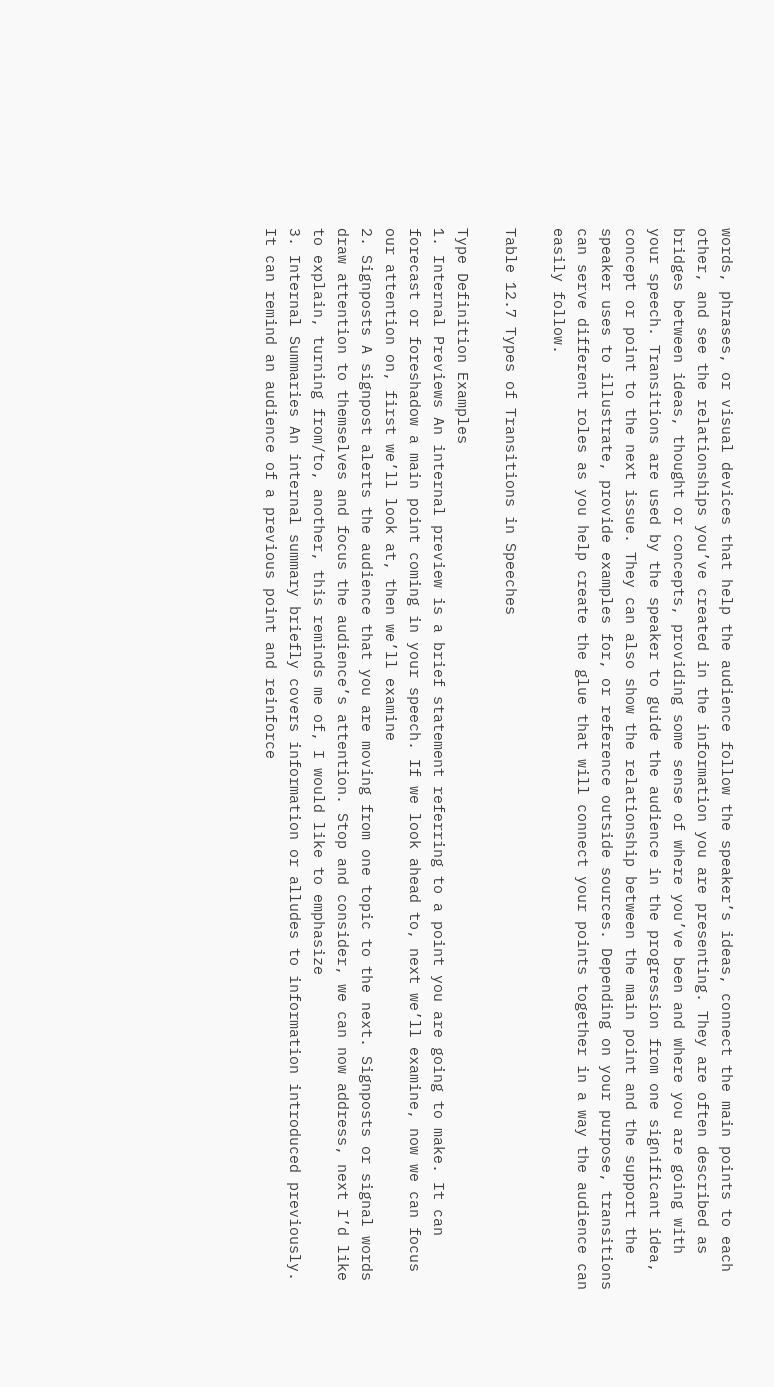words, phrases, or visual devices that help the audience follow the speaker’s ideas, connect the main points to each other, and see the relationships you’ve created in the information you are presenting. They are often described as bridges between ideas, thought or concepts, providing some sense of where you’ve been and where you are going with your speech. Transitions are used by the speaker to guide the audience in the progression from one significant idea, concept or point to the next issue. They can also show the relationship between the main point and the support the speaker uses to illustrate, provide examples for, or reference outside sources. Depending on your purpose, transitions can serve different roles as you help create the glue that will connect your points together in a way the audience can easily follow.

Table 12.7 Types of Transitions in Speeches

Type Definition Examples
1. Internal Previews An internal preview is a brief statement referring to a point you are going to make. It can forecast or foreshadow a main point coming in your speech. If we look ahead to, next we’ll examine, now we can focus our attention on, first we’ll look at, then we’ll examine
2. Signposts A signpost alerts the audience that you are moving from one topic to the next. Signposts or signal words draw attention to themselves and focus the audience’s attention. Stop and consider, we can now address, next I’d like to explain, turning from/to, another, this reminds me of, I would like to emphasize
3. Internal Summaries An internal summary briefly covers information or alludes to information introduced previously. It can remind an audience of a previous point and reinforce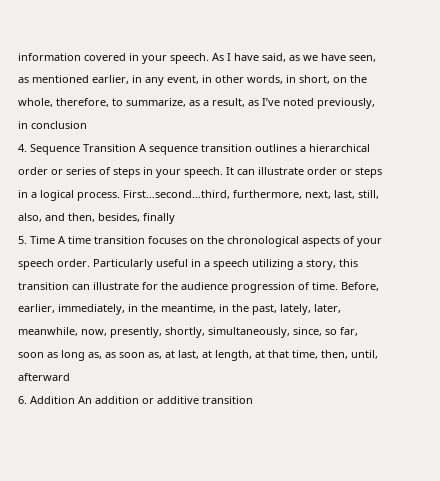information covered in your speech. As I have said, as we have seen, as mentioned earlier, in any event, in other words, in short, on the whole, therefore, to summarize, as a result, as I’ve noted previously, in conclusion
4. Sequence Transition A sequence transition outlines a hierarchical order or series of steps in your speech. It can illustrate order or steps in a logical process. First…second…third, furthermore, next, last, still, also, and then, besides, finally
5. Time A time transition focuses on the chronological aspects of your speech order. Particularly useful in a speech utilizing a story, this transition can illustrate for the audience progression of time. Before, earlier, immediately, in the meantime, in the past, lately, later, meanwhile, now, presently, shortly, simultaneously, since, so far, soon as long as, as soon as, at last, at length, at that time, then, until, afterward
6. Addition An addition or additive transition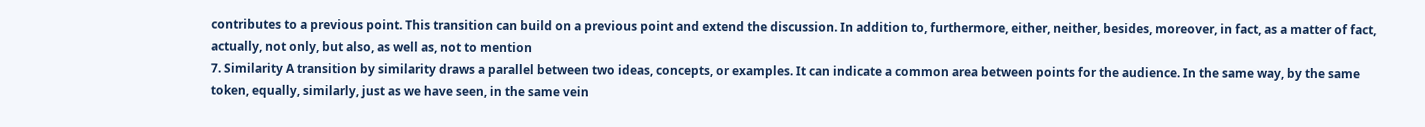contributes to a previous point. This transition can build on a previous point and extend the discussion. In addition to, furthermore, either, neither, besides, moreover, in fact, as a matter of fact, actually, not only, but also, as well as, not to mention
7. Similarity A transition by similarity draws a parallel between two ideas, concepts, or examples. It can indicate a common area between points for the audience. In the same way, by the same token, equally, similarly, just as we have seen, in the same vein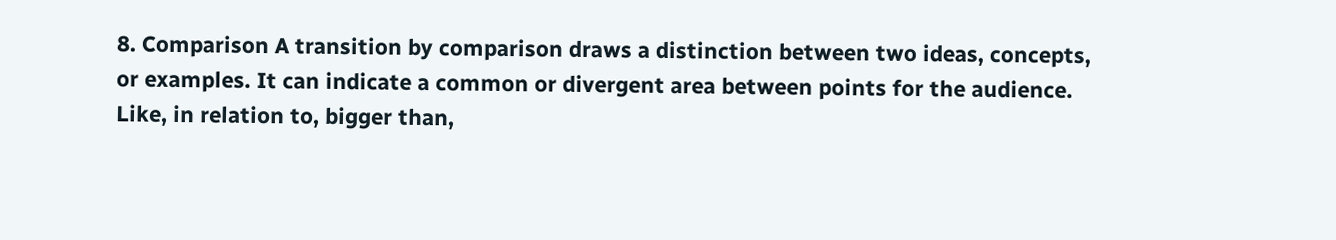8. Comparison A transition by comparison draws a distinction between two ideas, concepts, or examples. It can indicate a common or divergent area between points for the audience. Like, in relation to, bigger than,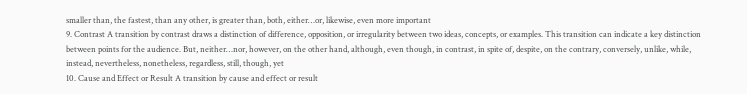smaller than, the fastest, than any other, is greater than, both, either…or, likewise, even more important
9. Contrast A transition by contrast draws a distinction of difference, opposition, or irregularity between two ideas, concepts, or examples. This transition can indicate a key distinction between points for the audience. But, neither…nor, however, on the other hand, although, even though, in contrast, in spite of, despite, on the contrary, conversely, unlike, while, instead, nevertheless, nonetheless, regardless, still, though, yet
10. Cause and Effect or Result A transition by cause and effect or result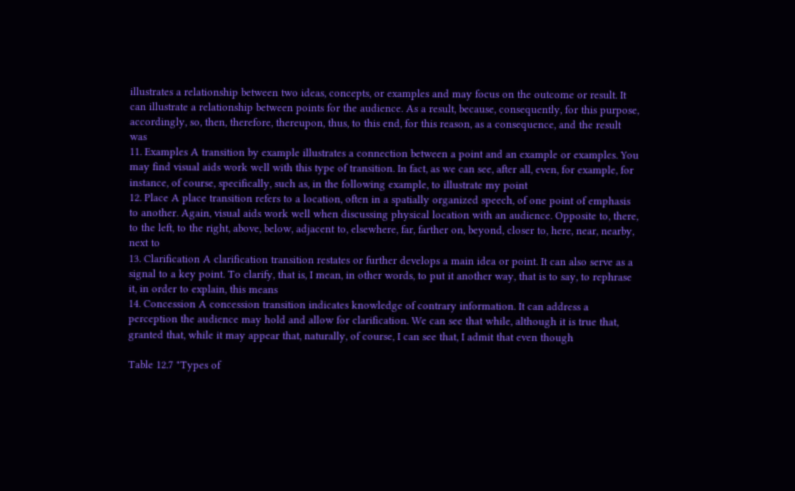illustrates a relationship between two ideas, concepts, or examples and may focus on the outcome or result. It can illustrate a relationship between points for the audience. As a result, because, consequently, for this purpose, accordingly, so, then, therefore, thereupon, thus, to this end, for this reason, as a consequence, and the result was
11. Examples A transition by example illustrates a connection between a point and an example or examples. You may find visual aids work well with this type of transition. In fact, as we can see, after all, even, for example, for instance, of course, specifically, such as, in the following example, to illustrate my point
12. Place A place transition refers to a location, often in a spatially organized speech, of one point of emphasis to another. Again, visual aids work well when discussing physical location with an audience. Opposite to, there, to the left, to the right, above, below, adjacent to, elsewhere, far, farther on, beyond, closer to, here, near, nearby, next to
13. Clarification A clarification transition restates or further develops a main idea or point. It can also serve as a signal to a key point. To clarify, that is, I mean, in other words, to put it another way, that is to say, to rephrase it, in order to explain, this means
14. Concession A concession transition indicates knowledge of contrary information. It can address a perception the audience may hold and allow for clarification. We can see that while, although it is true that, granted that, while it may appear that, naturally, of course, I can see that, I admit that even though

Table 12.7 "Types of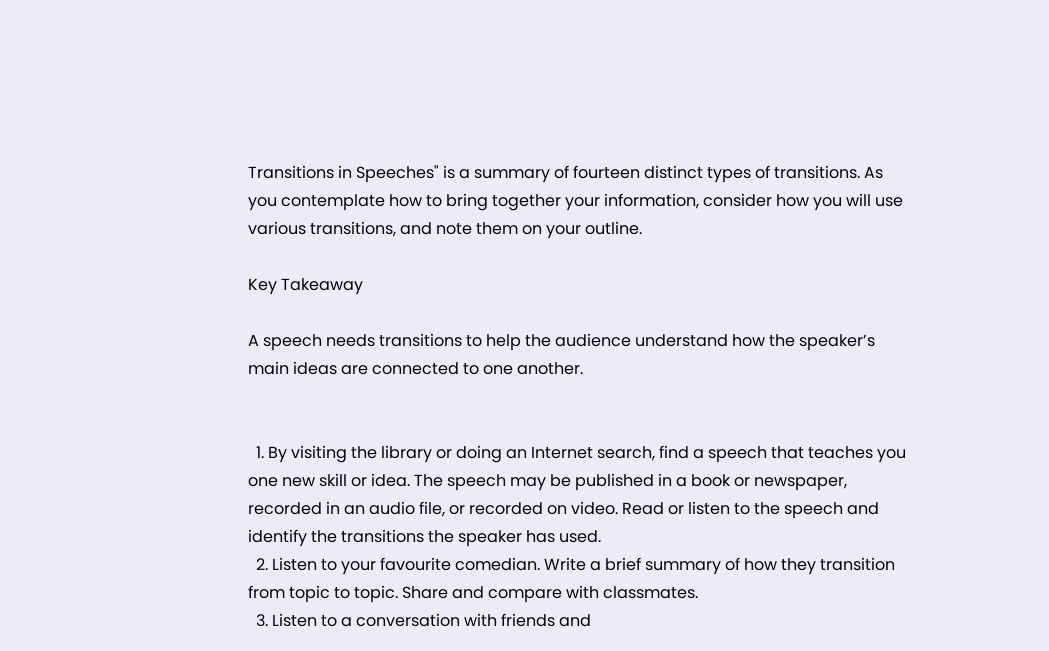Transitions in Speeches" is a summary of fourteen distinct types of transitions. As you contemplate how to bring together your information, consider how you will use various transitions, and note them on your outline.

Key Takeaway

A speech needs transitions to help the audience understand how the speaker’s main ideas are connected to one another.


  1. By visiting the library or doing an Internet search, find a speech that teaches you one new skill or idea. The speech may be published in a book or newspaper, recorded in an audio file, or recorded on video. Read or listen to the speech and identify the transitions the speaker has used.
  2. Listen to your favourite comedian. Write a brief summary of how they transition from topic to topic. Share and compare with classmates.
  3. Listen to a conversation with friends and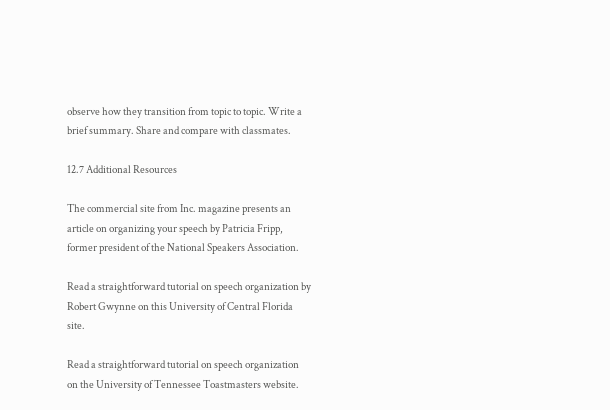observe how they transition from topic to topic. Write a brief summary. Share and compare with classmates.

12.7 Additional Resources

The commercial site from Inc. magazine presents an article on organizing your speech by Patricia Fripp, former president of the National Speakers Association.

Read a straightforward tutorial on speech organization by Robert Gwynne on this University of Central Florida site.

Read a straightforward tutorial on speech organization on the University of Tennessee Toastmasters website.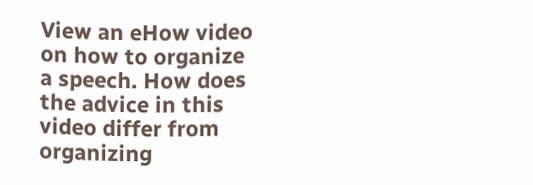View an eHow video on how to organize a speech. How does the advice in this video differ from organizing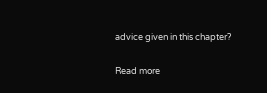advice given in this chapter?

Read more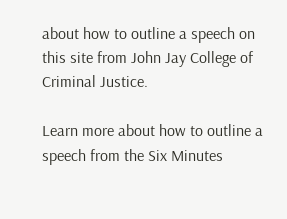about how to outline a speech on this site from John Jay College of Criminal Justice.

Learn more about how to outline a speech from the Six Minutes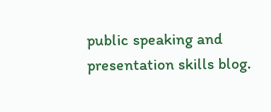public speaking and presentation skills blog.